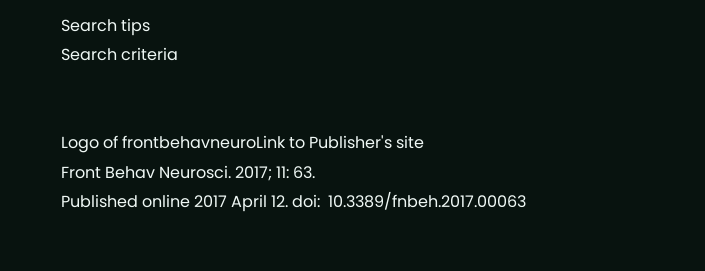Search tips
Search criteria


Logo of frontbehavneuroLink to Publisher's site
Front Behav Neurosci. 2017; 11: 63.
Published online 2017 April 12. doi:  10.3389/fnbeh.2017.00063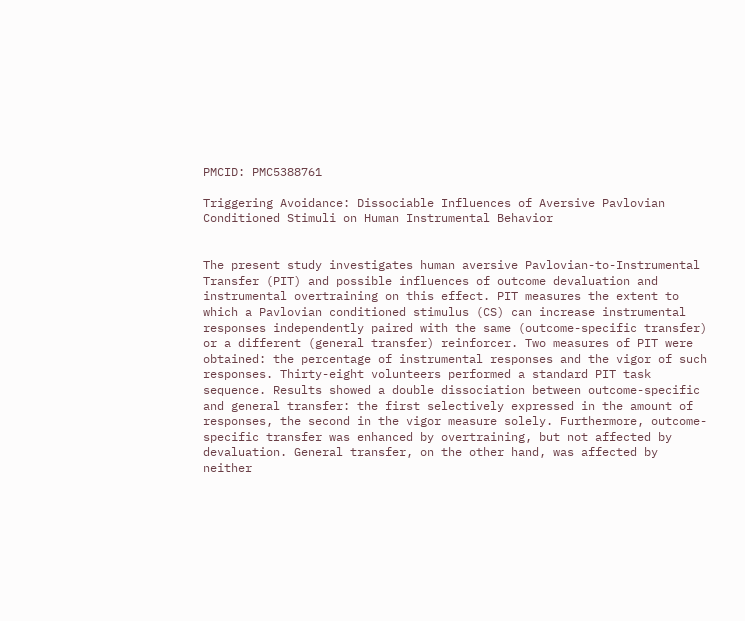PMCID: PMC5388761

Triggering Avoidance: Dissociable Influences of Aversive Pavlovian Conditioned Stimuli on Human Instrumental Behavior


The present study investigates human aversive Pavlovian-to-Instrumental Transfer (PIT) and possible influences of outcome devaluation and instrumental overtraining on this effect. PIT measures the extent to which a Pavlovian conditioned stimulus (CS) can increase instrumental responses independently paired with the same (outcome-specific transfer) or a different (general transfer) reinforcer. Two measures of PIT were obtained: the percentage of instrumental responses and the vigor of such responses. Thirty-eight volunteers performed a standard PIT task sequence. Results showed a double dissociation between outcome-specific and general transfer: the first selectively expressed in the amount of responses, the second in the vigor measure solely. Furthermore, outcome-specific transfer was enhanced by overtraining, but not affected by devaluation. General transfer, on the other hand, was affected by neither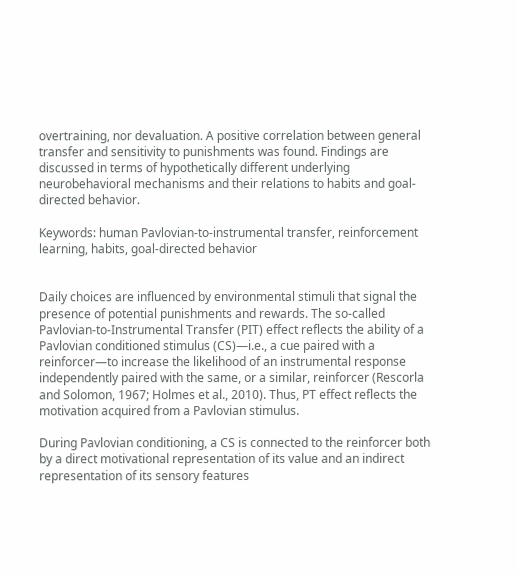overtraining, nor devaluation. A positive correlation between general transfer and sensitivity to punishments was found. Findings are discussed in terms of hypothetically different underlying neurobehavioral mechanisms and their relations to habits and goal-directed behavior.

Keywords: human Pavlovian-to-instrumental transfer, reinforcement learning, habits, goal-directed behavior


Daily choices are influenced by environmental stimuli that signal the presence of potential punishments and rewards. The so-called Pavlovian-to-Instrumental Transfer (PIT) effect reflects the ability of a Pavlovian conditioned stimulus (CS)—i.e., a cue paired with a reinforcer—to increase the likelihood of an instrumental response independently paired with the same, or a similar, reinforcer (Rescorla and Solomon, 1967; Holmes et al., 2010). Thus, PT effect reflects the motivation acquired from a Pavlovian stimulus.

During Pavlovian conditioning, a CS is connected to the reinforcer both by a direct motivational representation of its value and an indirect representation of its sensory features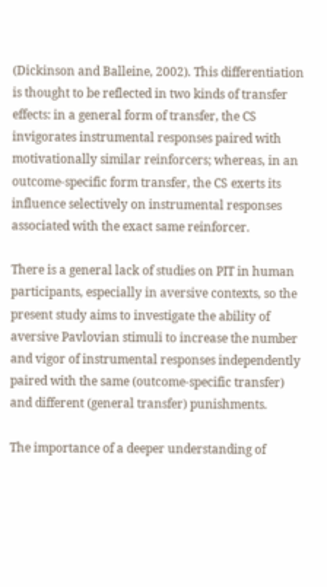(Dickinson and Balleine, 2002). This differentiation is thought to be reflected in two kinds of transfer effects: in a general form of transfer, the CS invigorates instrumental responses paired with motivationally similar reinforcers; whereas, in an outcome-specific form transfer, the CS exerts its influence selectively on instrumental responses associated with the exact same reinforcer.

There is a general lack of studies on PIT in human participants, especially in aversive contexts, so the present study aims to investigate the ability of aversive Pavlovian stimuli to increase the number and vigor of instrumental responses independently paired with the same (outcome-specific transfer) and different (general transfer) punishments.

The importance of a deeper understanding of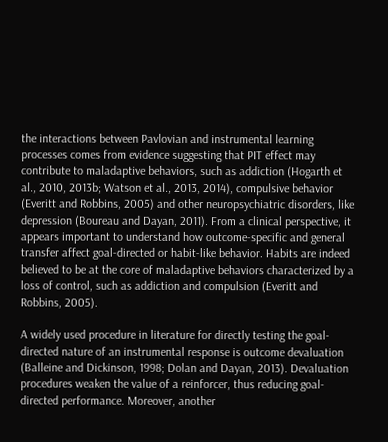the interactions between Pavlovian and instrumental learning processes comes from evidence suggesting that PIT effect may contribute to maladaptive behaviors, such as addiction (Hogarth et al., 2010, 2013b; Watson et al., 2013, 2014), compulsive behavior (Everitt and Robbins, 2005) and other neuropsychiatric disorders, like depression (Boureau and Dayan, 2011). From a clinical perspective, it appears important to understand how outcome-specific and general transfer affect goal-directed or habit-like behavior. Habits are indeed believed to be at the core of maladaptive behaviors characterized by a loss of control, such as addiction and compulsion (Everitt and Robbins, 2005).

A widely used procedure in literature for directly testing the goal-directed nature of an instrumental response is outcome devaluation (Balleine and Dickinson, 1998; Dolan and Dayan, 2013). Devaluation procedures weaken the value of a reinforcer, thus reducing goal-directed performance. Moreover, another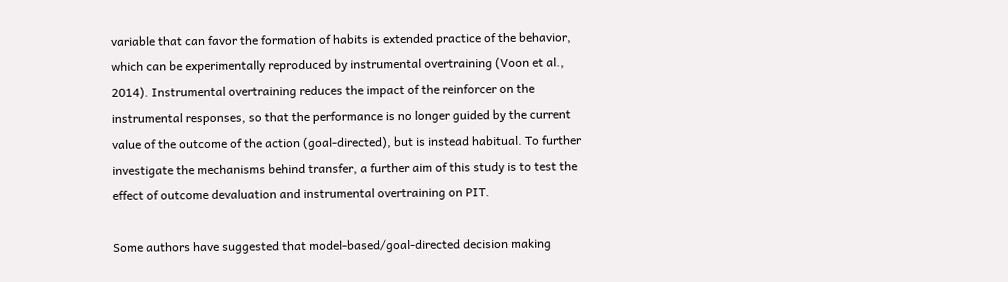variable that can favor the formation of habits is extended practice of the behavior, which can be experimentally reproduced by instrumental overtraining (Voon et al., 2014). Instrumental overtraining reduces the impact of the reinforcer on the instrumental responses, so that the performance is no longer guided by the current value of the outcome of the action (goal-directed), but is instead habitual. To further investigate the mechanisms behind transfer, a further aim of this study is to test the effect of outcome devaluation and instrumental overtraining on PIT.

Some authors have suggested that model-based/goal-directed decision making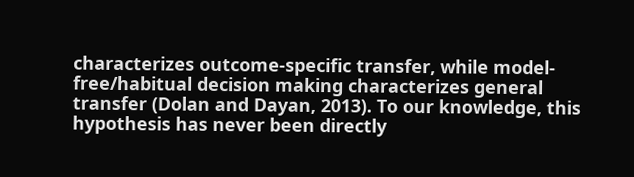characterizes outcome-specific transfer, while model-free/habitual decision making characterizes general transfer (Dolan and Dayan, 2013). To our knowledge, this hypothesis has never been directly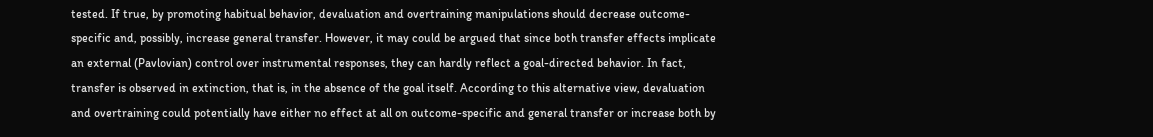tested. If true, by promoting habitual behavior, devaluation and overtraining manipulations should decrease outcome-specific and, possibly, increase general transfer. However, it may could be argued that since both transfer effects implicate an external (Pavlovian) control over instrumental responses, they can hardly reflect a goal-directed behavior. In fact, transfer is observed in extinction, that is, in the absence of the goal itself. According to this alternative view, devaluation and overtraining could potentially have either no effect at all on outcome-specific and general transfer or increase both by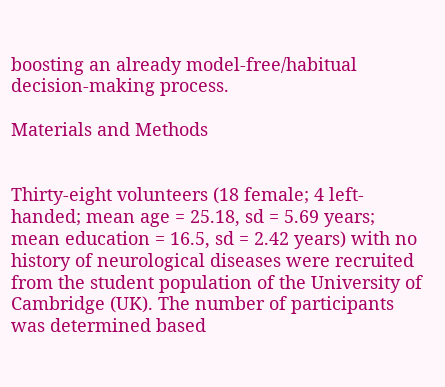boosting an already model-free/habitual decision-making process.

Materials and Methods


Thirty-eight volunteers (18 female; 4 left-handed; mean age = 25.18, sd = 5.69 years; mean education = 16.5, sd = 2.42 years) with no history of neurological diseases were recruited from the student population of the University of Cambridge (UK). The number of participants was determined based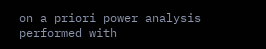on a priori power analysis performed with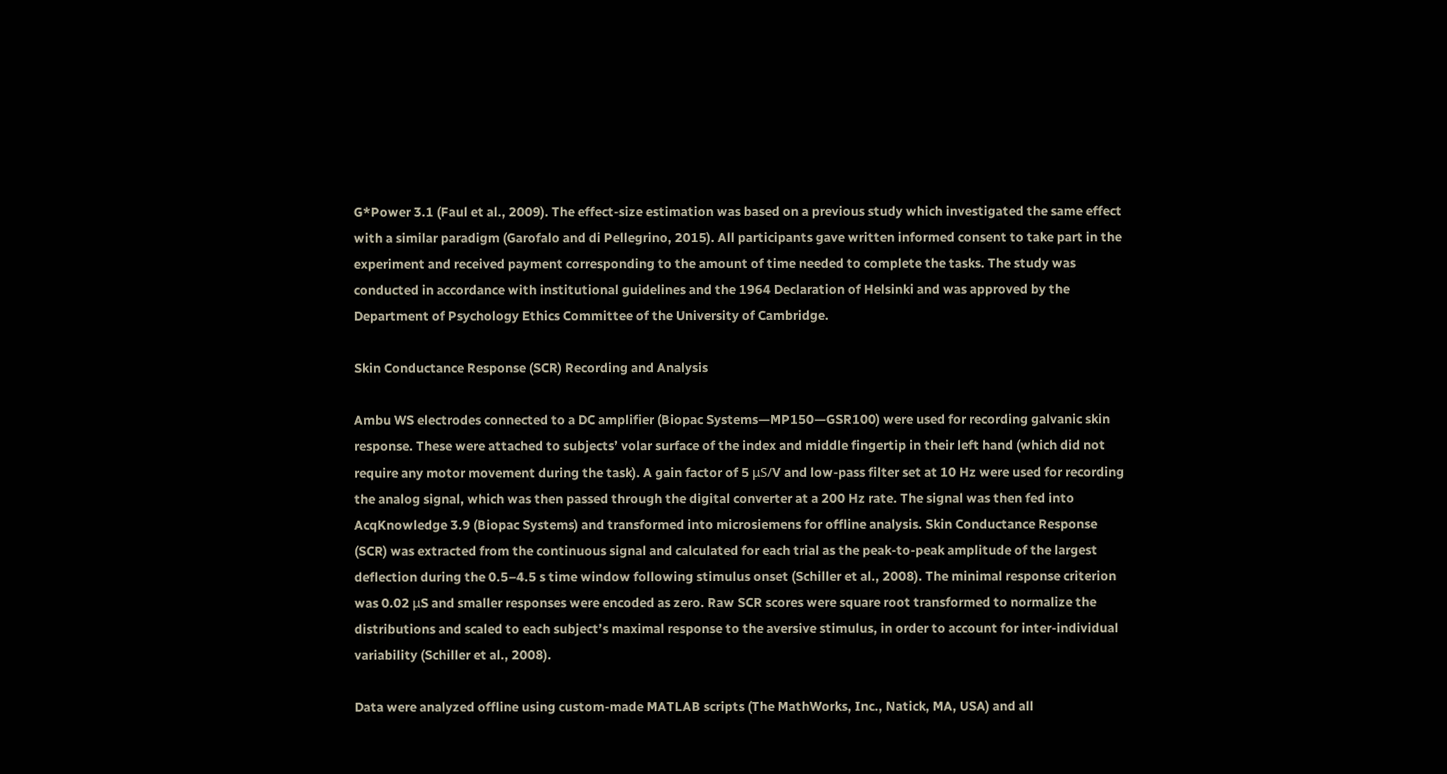G*Power 3.1 (Faul et al., 2009). The effect-size estimation was based on a previous study which investigated the same effect with a similar paradigm (Garofalo and di Pellegrino, 2015). All participants gave written informed consent to take part in the experiment and received payment corresponding to the amount of time needed to complete the tasks. The study was conducted in accordance with institutional guidelines and the 1964 Declaration of Helsinki and was approved by the Department of Psychology Ethics Committee of the University of Cambridge.

Skin Conductance Response (SCR) Recording and Analysis

Ambu WS electrodes connected to a DC amplifier (Biopac Systems—MP150—GSR100) were used for recording galvanic skin response. These were attached to subjects’ volar surface of the index and middle fingertip in their left hand (which did not require any motor movement during the task). A gain factor of 5 μS/V and low-pass filter set at 10 Hz were used for recording the analog signal, which was then passed through the digital converter at a 200 Hz rate. The signal was then fed into AcqKnowledge 3.9 (Biopac Systems) and transformed into microsiemens for offline analysis. Skin Conductance Response (SCR) was extracted from the continuous signal and calculated for each trial as the peak-to-peak amplitude of the largest deflection during the 0.5–4.5 s time window following stimulus onset (Schiller et al., 2008). The minimal response criterion was 0.02 μS and smaller responses were encoded as zero. Raw SCR scores were square root transformed to normalize the distributions and scaled to each subject’s maximal response to the aversive stimulus, in order to account for inter-individual variability (Schiller et al., 2008).

Data were analyzed offline using custom-made MATLAB scripts (The MathWorks, Inc., Natick, MA, USA) and all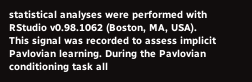statistical analyses were performed with RStudio v0.98.1062 (Boston, MA, USA). This signal was recorded to assess implicit Pavlovian learning. During the Pavlovian conditioning task all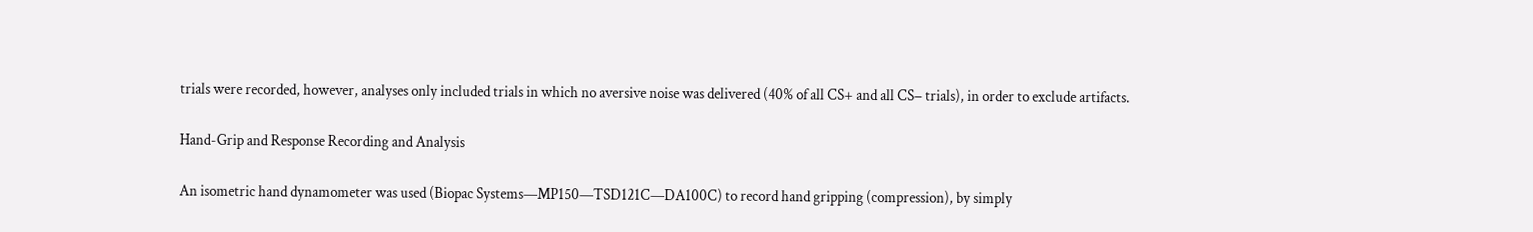trials were recorded, however, analyses only included trials in which no aversive noise was delivered (40% of all CS+ and all CS− trials), in order to exclude artifacts.

Hand-Grip and Response Recording and Analysis

An isometric hand dynamometer was used (Biopac Systems—MP150—TSD121C—DA100C) to record hand gripping (compression), by simply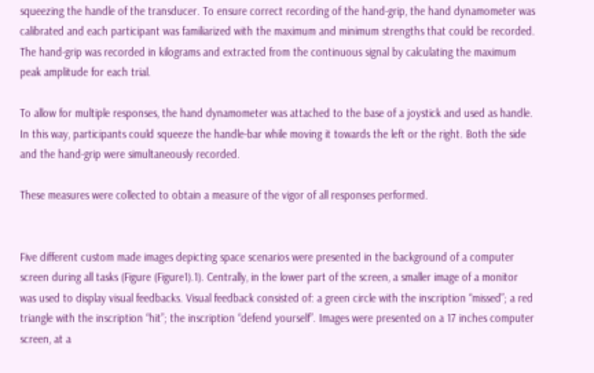squeezing the handle of the transducer. To ensure correct recording of the hand-grip, the hand dynamometer was calibrated and each participant was familiarized with the maximum and minimum strengths that could be recorded. The hand-grip was recorded in kilograms and extracted from the continuous signal by calculating the maximum peak amplitude for each trial.

To allow for multiple responses, the hand dynamometer was attached to the base of a joystick and used as handle. In this way, participants could squeeze the handle-bar while moving it towards the left or the right. Both the side and the hand-grip were simultaneously recorded.

These measures were collected to obtain a measure of the vigor of all responses performed.


Five different custom made images depicting space scenarios were presented in the background of a computer screen during all tasks (Figure (Figure1).1). Centrally, in the lower part of the screen, a smaller image of a monitor was used to display visual feedbacks. Visual feedback consisted of: a green circle with the inscription “missed”; a red triangle with the inscription “hit”; the inscription “defend yourself”. Images were presented on a 17 inches computer screen, at a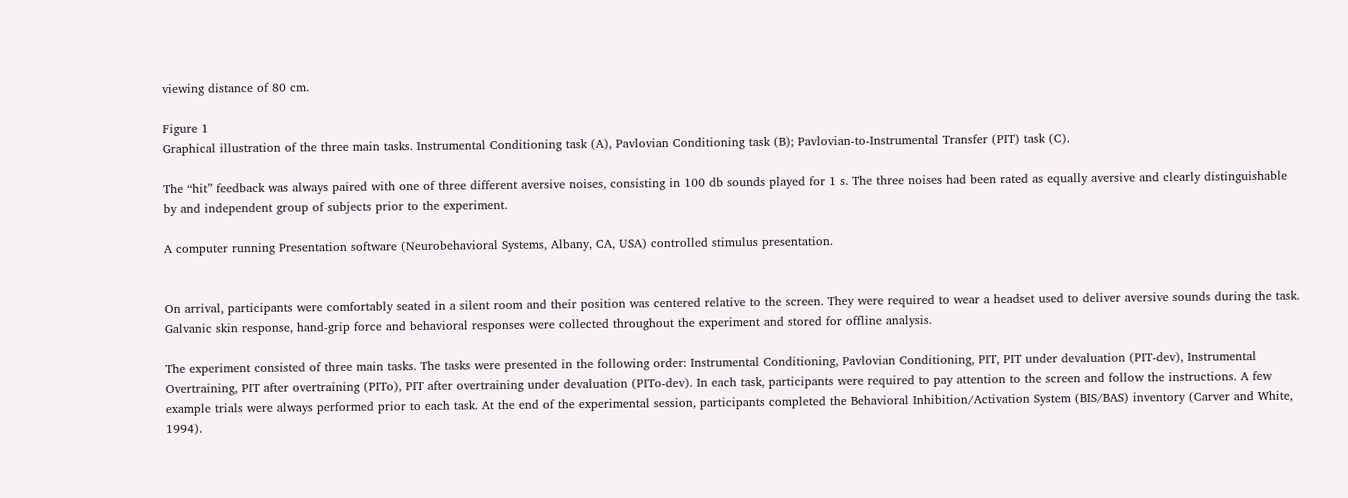viewing distance of 80 cm.

Figure 1
Graphical illustration of the three main tasks. Instrumental Conditioning task (A), Pavlovian Conditioning task (B); Pavlovian-to-Instrumental Transfer (PIT) task (C).

The “hit” feedback was always paired with one of three different aversive noises, consisting in 100 db sounds played for 1 s. The three noises had been rated as equally aversive and clearly distinguishable by and independent group of subjects prior to the experiment.

A computer running Presentation software (Neurobehavioral Systems, Albany, CA, USA) controlled stimulus presentation.


On arrival, participants were comfortably seated in a silent room and their position was centered relative to the screen. They were required to wear a headset used to deliver aversive sounds during the task. Galvanic skin response, hand-grip force and behavioral responses were collected throughout the experiment and stored for offline analysis.

The experiment consisted of three main tasks. The tasks were presented in the following order: Instrumental Conditioning, Pavlovian Conditioning, PIT, PIT under devaluation (PIT-dev), Instrumental Overtraining, PIT after overtraining (PITo), PIT after overtraining under devaluation (PITo-dev). In each task, participants were required to pay attention to the screen and follow the instructions. A few example trials were always performed prior to each task. At the end of the experimental session, participants completed the Behavioral Inhibition/Activation System (BIS/BAS) inventory (Carver and White, 1994).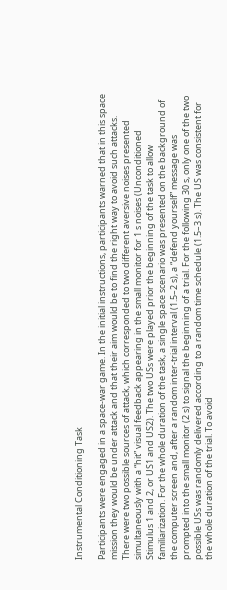Instrumental Conditioning Task

Participants were engaged in a space-war game. In the initial instructions, participants warned that in this space mission they would be under attack and that their aim would be to find the right way to avoid such attacks. There were two possible sources of attack, which corresponded to two different aversive noises presented simultaneously with a “hit” visual feedback appearing in the small monitor for 1 s noises (Unconditioned Stimulus 1 and 2, or US1 and US2). The two USs were played prior the beginning of the task to allow familiarization. For the whole duration of the task, a single space scenario was presented on the background of the computer screen and, after a random inter-trial interval (1.5–2 s), a “defend yourself” message was prompted into the small monitor (2 s) to signal the beginning of a trial. For the following 30 s, only one of the two possible USs was randomly delivered according to a random time schedule (1.5–3 s). The US was consistent for the whole duration of the trial. To avoid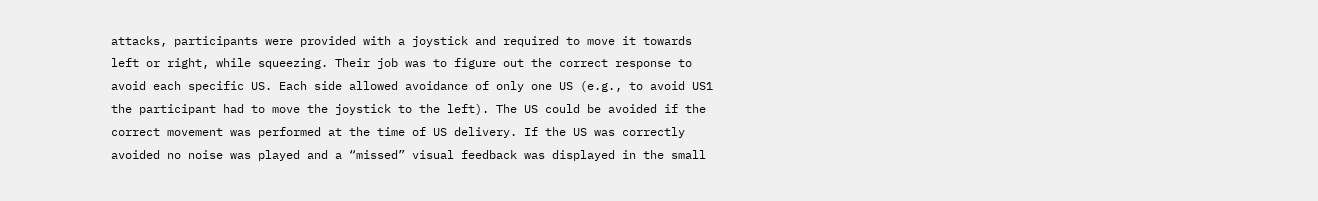attacks, participants were provided with a joystick and required to move it towards left or right, while squeezing. Their job was to figure out the correct response to avoid each specific US. Each side allowed avoidance of only one US (e.g., to avoid US1 the participant had to move the joystick to the left). The US could be avoided if the correct movement was performed at the time of US delivery. If the US was correctly avoided no noise was played and a “missed” visual feedback was displayed in the small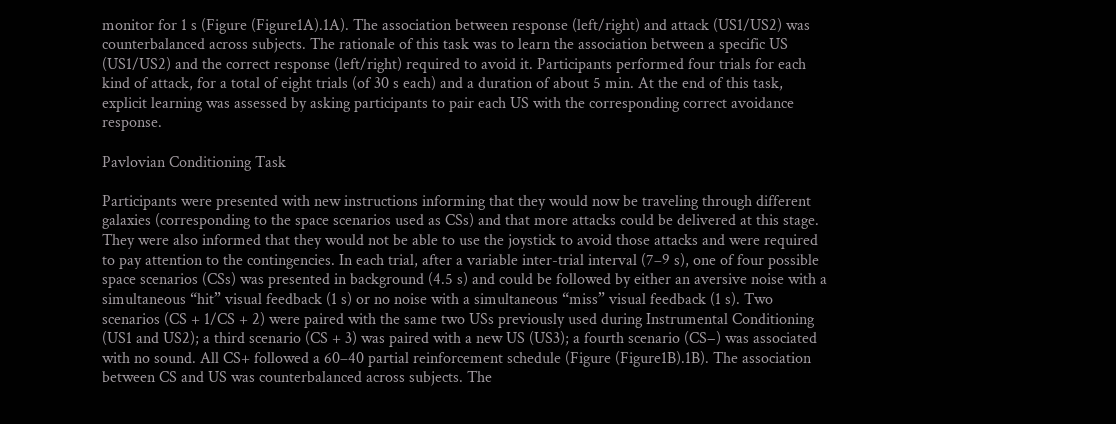monitor for 1 s (Figure (Figure1A).1A). The association between response (left/right) and attack (US1/US2) was counterbalanced across subjects. The rationale of this task was to learn the association between a specific US (US1/US2) and the correct response (left/right) required to avoid it. Participants performed four trials for each kind of attack, for a total of eight trials (of 30 s each) and a duration of about 5 min. At the end of this task, explicit learning was assessed by asking participants to pair each US with the corresponding correct avoidance response.

Pavlovian Conditioning Task

Participants were presented with new instructions informing that they would now be traveling through different galaxies (corresponding to the space scenarios used as CSs) and that more attacks could be delivered at this stage. They were also informed that they would not be able to use the joystick to avoid those attacks and were required to pay attention to the contingencies. In each trial, after a variable inter-trial interval (7–9 s), one of four possible space scenarios (CSs) was presented in background (4.5 s) and could be followed by either an aversive noise with a simultaneous “hit” visual feedback (1 s) or no noise with a simultaneous “miss” visual feedback (1 s). Two scenarios (CS + 1/CS + 2) were paired with the same two USs previously used during Instrumental Conditioning (US1 and US2); a third scenario (CS + 3) was paired with a new US (US3); a fourth scenario (CS−) was associated with no sound. All CS+ followed a 60–40 partial reinforcement schedule (Figure (Figure1B).1B). The association between CS and US was counterbalanced across subjects. The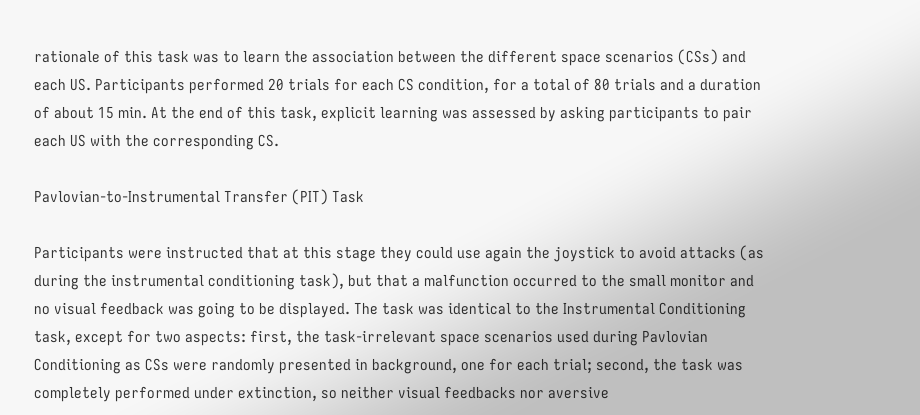rationale of this task was to learn the association between the different space scenarios (CSs) and each US. Participants performed 20 trials for each CS condition, for a total of 80 trials and a duration of about 15 min. At the end of this task, explicit learning was assessed by asking participants to pair each US with the corresponding CS.

Pavlovian-to-Instrumental Transfer (PIT) Task

Participants were instructed that at this stage they could use again the joystick to avoid attacks (as during the instrumental conditioning task), but that a malfunction occurred to the small monitor and no visual feedback was going to be displayed. The task was identical to the Instrumental Conditioning task, except for two aspects: first, the task-irrelevant space scenarios used during Pavlovian Conditioning as CSs were randomly presented in background, one for each trial; second, the task was completely performed under extinction, so neither visual feedbacks nor aversive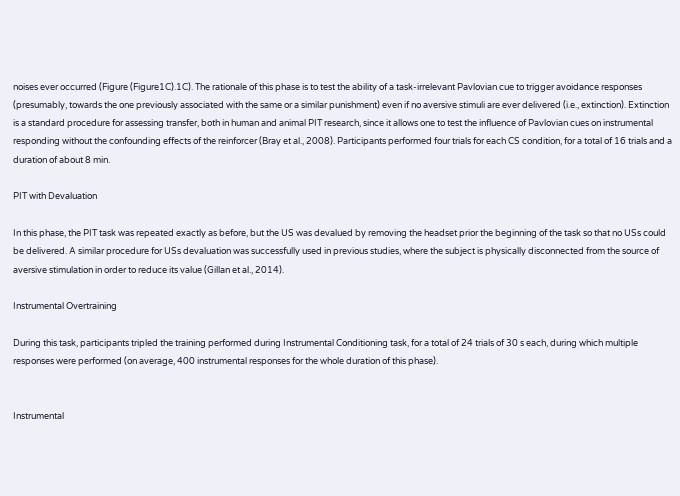noises ever occurred (Figure (Figure1C).1C). The rationale of this phase is to test the ability of a task-irrelevant Pavlovian cue to trigger avoidance responses (presumably, towards the one previously associated with the same or a similar punishment) even if no aversive stimuli are ever delivered (i.e., extinction). Extinction is a standard procedure for assessing transfer, both in human and animal PIT research, since it allows one to test the influence of Pavlovian cues on instrumental responding without the confounding effects of the reinforcer (Bray et al., 2008). Participants performed four trials for each CS condition, for a total of 16 trials and a duration of about 8 min.

PIT with Devaluation

In this phase, the PIT task was repeated exactly as before, but the US was devalued by removing the headset prior the beginning of the task so that no USs could be delivered. A similar procedure for USs devaluation was successfully used in previous studies, where the subject is physically disconnected from the source of aversive stimulation in order to reduce its value (Gillan et al., 2014).

Instrumental Overtraining

During this task, participants tripled the training performed during Instrumental Conditioning task, for a total of 24 trials of 30 s each, during which multiple responses were performed (on average, 400 instrumental responses for the whole duration of this phase).


Instrumental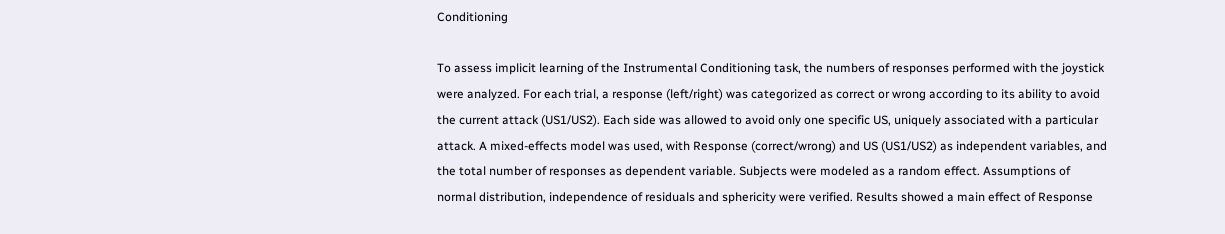Conditioning

To assess implicit learning of the Instrumental Conditioning task, the numbers of responses performed with the joystick were analyzed. For each trial, a response (left/right) was categorized as correct or wrong according to its ability to avoid the current attack (US1/US2). Each side was allowed to avoid only one specific US, uniquely associated with a particular attack. A mixed-effects model was used, with Response (correct/wrong) and US (US1/US2) as independent variables, and the total number of responses as dependent variable. Subjects were modeled as a random effect. Assumptions of normal distribution, independence of residuals and sphericity were verified. Results showed a main effect of Response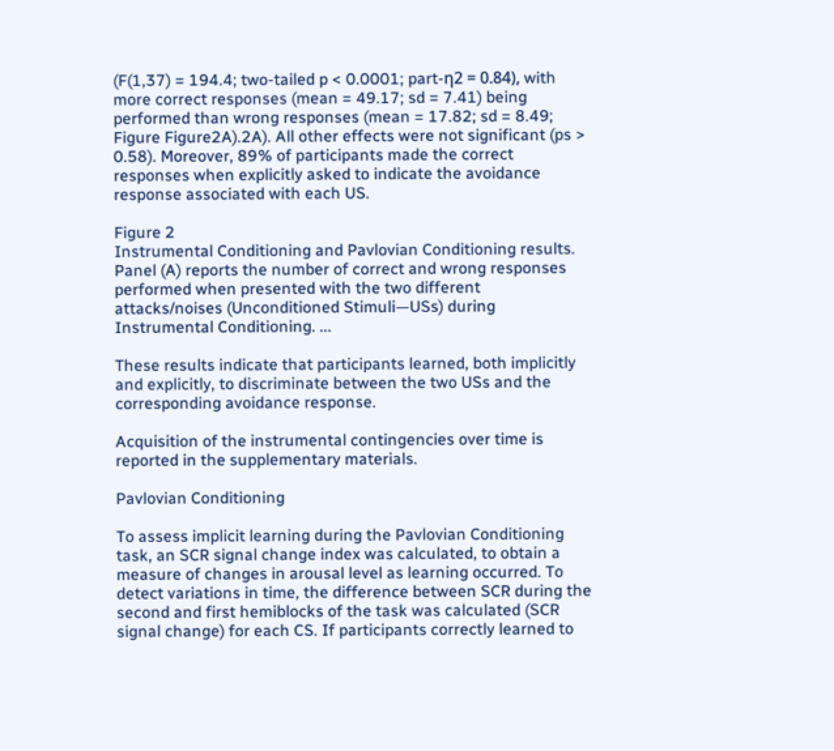(F(1,37) = 194.4; two-tailed p < 0.0001; part-η2 = 0.84), with more correct responses (mean = 49.17; sd = 7.41) being performed than wrong responses (mean = 17.82; sd = 8.49; Figure Figure2A).2A). All other effects were not significant (ps > 0.58). Moreover, 89% of participants made the correct responses when explicitly asked to indicate the avoidance response associated with each US.

Figure 2
Instrumental Conditioning and Pavlovian Conditioning results. Panel (A) reports the number of correct and wrong responses performed when presented with the two different attacks/noises (Unconditioned Stimuli—USs) during Instrumental Conditioning. ...

These results indicate that participants learned, both implicitly and explicitly, to discriminate between the two USs and the corresponding avoidance response.

Acquisition of the instrumental contingencies over time is reported in the supplementary materials.

Pavlovian Conditioning

To assess implicit learning during the Pavlovian Conditioning task, an SCR signal change index was calculated, to obtain a measure of changes in arousal level as learning occurred. To detect variations in time, the difference between SCR during the second and first hemiblocks of the task was calculated (SCR signal change) for each CS. If participants correctly learned to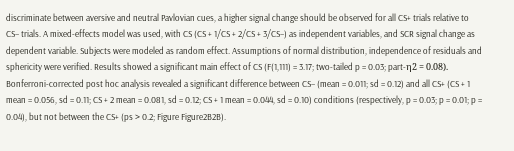discriminate between aversive and neutral Pavlovian cues, a higher signal change should be observed for all CS+ trials relative to CS− trials. A mixed-effects model was used, with CS (CS + 1/CS + 2/CS + 3/CS−) as independent variables, and SCR signal change as dependent variable. Subjects were modeled as random effect. Assumptions of normal distribution, independence of residuals and sphericity were verified. Results showed a significant main effect of CS (F(1,111) = 3.17; two-tailed p = 0.03; part-η2 = 0.08). Bonferroni-corrected post hoc analysis revealed a significant difference between CS− (mean = 0.011; sd = 0.12) and all CS+ (CS + 1 mean = 0.056, sd = 0.11; CS + 2 mean = 0.081, sd = 0.12; CS + 1 mean = 0.044, sd = 0.10) conditions (respectively, p = 0.03; p = 0.01; p = 0.04), but not between the CS+ (ps > 0.2; Figure Figure2B2B).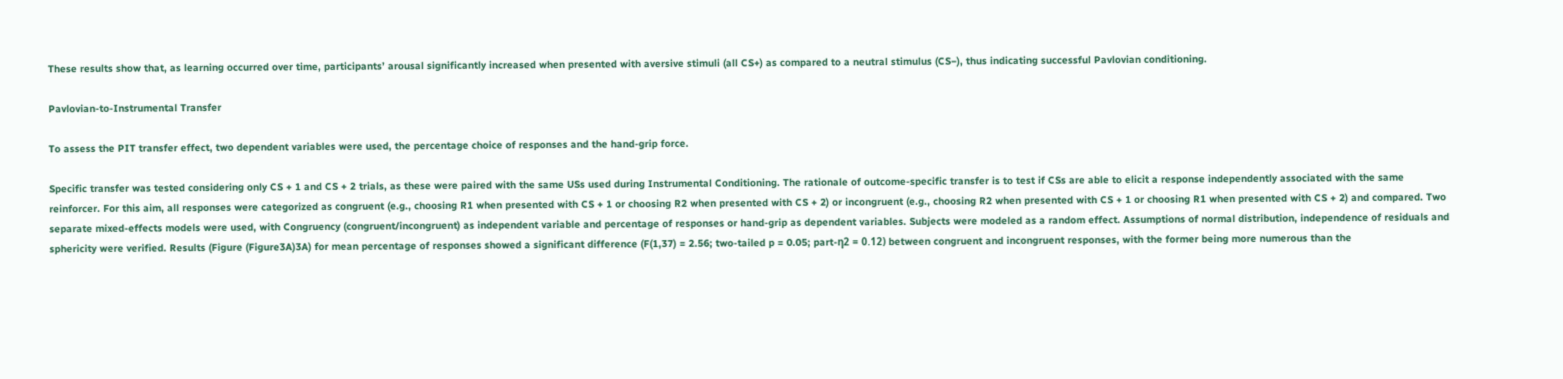These results show that, as learning occurred over time, participants’ arousal significantly increased when presented with aversive stimuli (all CS+) as compared to a neutral stimulus (CS−), thus indicating successful Pavlovian conditioning.

Pavlovian-to-Instrumental Transfer

To assess the PIT transfer effect, two dependent variables were used, the percentage choice of responses and the hand-grip force.

Specific transfer was tested considering only CS + 1 and CS + 2 trials, as these were paired with the same USs used during Instrumental Conditioning. The rationale of outcome-specific transfer is to test if CSs are able to elicit a response independently associated with the same reinforcer. For this aim, all responses were categorized as congruent (e.g., choosing R1 when presented with CS + 1 or choosing R2 when presented with CS + 2) or incongruent (e.g., choosing R2 when presented with CS + 1 or choosing R1 when presented with CS + 2) and compared. Two separate mixed-effects models were used, with Congruency (congruent/incongruent) as independent variable and percentage of responses or hand-grip as dependent variables. Subjects were modeled as a random effect. Assumptions of normal distribution, independence of residuals and sphericity were verified. Results (Figure (Figure3A)3A) for mean percentage of responses showed a significant difference (F(1,37) = 2.56; two-tailed p = 0.05; part-η2 = 0.12) between congruent and incongruent responses, with the former being more numerous than the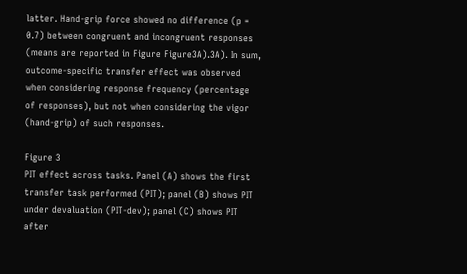latter. Hand-grip force showed no difference (p = 0.7) between congruent and incongruent responses (means are reported in Figure Figure3A).3A). In sum, outcome-specific transfer effect was observed when considering response frequency (percentage of responses), but not when considering the vigor (hand-grip) of such responses.

Figure 3
PIT effect across tasks. Panel (A) shows the first transfer task performed (PIT); panel (B) shows PIT under devaluation (PIT-dev); panel (C) shows PIT after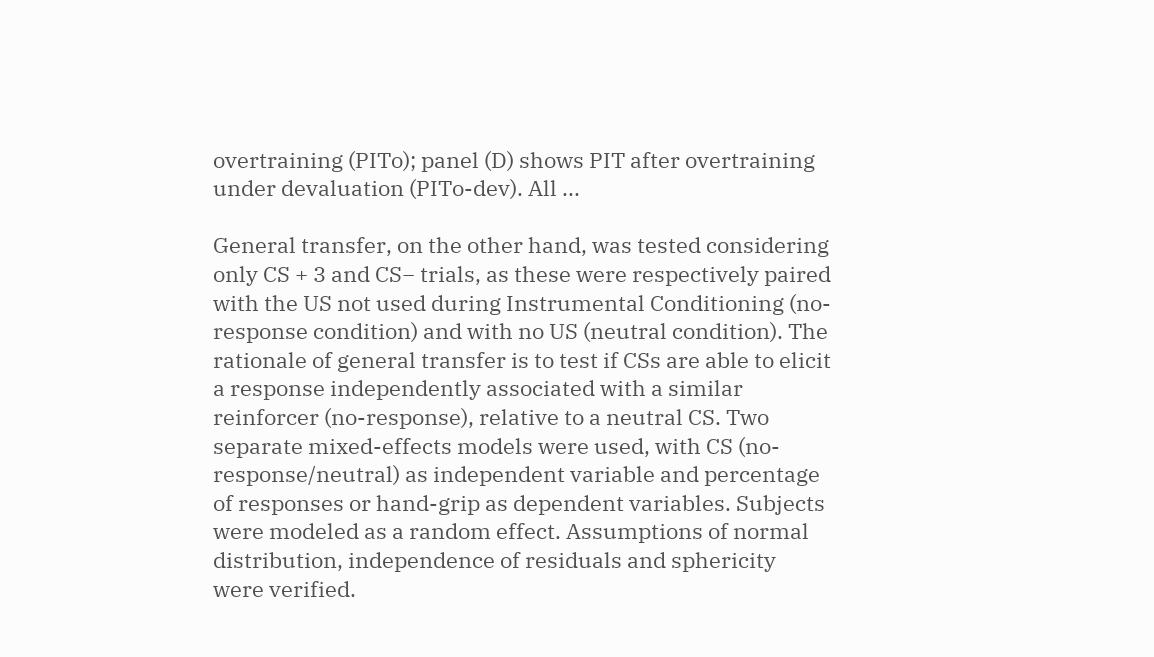overtraining (PITo); panel (D) shows PIT after overtraining under devaluation (PITo-dev). All ...

General transfer, on the other hand, was tested considering only CS + 3 and CS− trials, as these were respectively paired with the US not used during Instrumental Conditioning (no-response condition) and with no US (neutral condition). The rationale of general transfer is to test if CSs are able to elicit a response independently associated with a similar reinforcer (no-response), relative to a neutral CS. Two separate mixed-effects models were used, with CS (no-response/neutral) as independent variable and percentage of responses or hand-grip as dependent variables. Subjects were modeled as a random effect. Assumptions of normal distribution, independence of residuals and sphericity were verified.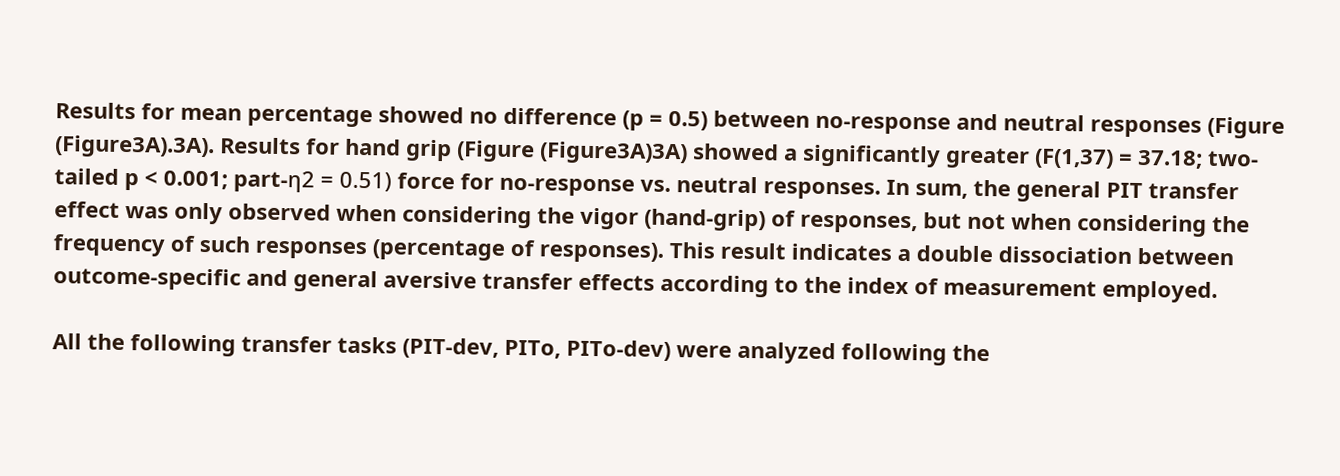Results for mean percentage showed no difference (p = 0.5) between no-response and neutral responses (Figure (Figure3A).3A). Results for hand grip (Figure (Figure3A)3A) showed a significantly greater (F(1,37) = 37.18; two-tailed p < 0.001; part-η2 = 0.51) force for no-response vs. neutral responses. In sum, the general PIT transfer effect was only observed when considering the vigor (hand-grip) of responses, but not when considering the frequency of such responses (percentage of responses). This result indicates a double dissociation between outcome-specific and general aversive transfer effects according to the index of measurement employed.

All the following transfer tasks (PIT-dev, PITo, PITo-dev) were analyzed following the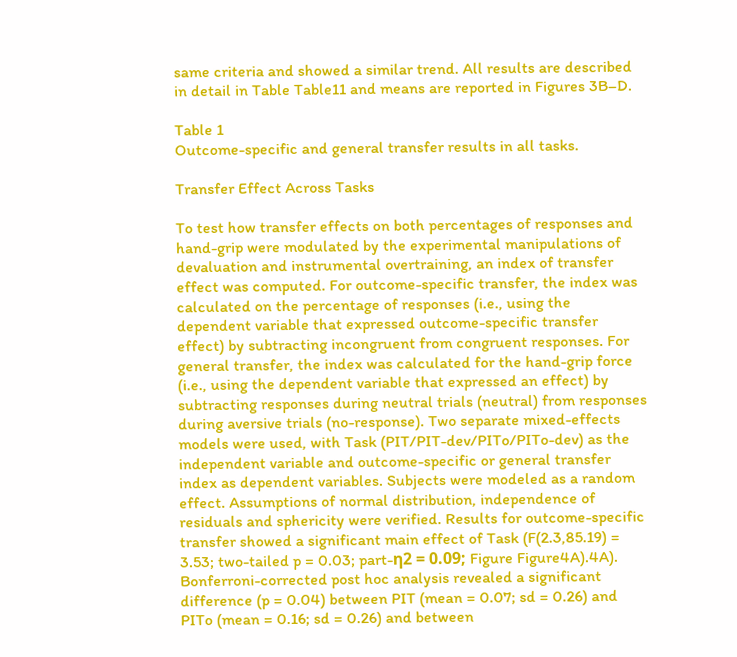same criteria and showed a similar trend. All results are described in detail in Table Table11 and means are reported in Figures 3B–D.

Table 1
Outcome-specific and general transfer results in all tasks.

Transfer Effect Across Tasks

To test how transfer effects on both percentages of responses and hand-grip were modulated by the experimental manipulations of devaluation and instrumental overtraining, an index of transfer effect was computed. For outcome-specific transfer, the index was calculated on the percentage of responses (i.e., using the dependent variable that expressed outcome-specific transfer effect) by subtracting incongruent from congruent responses. For general transfer, the index was calculated for the hand-grip force (i.e., using the dependent variable that expressed an effect) by subtracting responses during neutral trials (neutral) from responses during aversive trials (no-response). Two separate mixed-effects models were used, with Task (PIT/PIT-dev/PITo/PITo-dev) as the independent variable and outcome-specific or general transfer index as dependent variables. Subjects were modeled as a random effect. Assumptions of normal distribution, independence of residuals and sphericity were verified. Results for outcome-specific transfer showed a significant main effect of Task (F(2.3,85.19) = 3.53; two-tailed p = 0.03; part-η2 = 0.09; Figure Figure4A).4A). Bonferroni-corrected post hoc analysis revealed a significant difference (p = 0.04) between PIT (mean = 0.07; sd = 0.26) and PITo (mean = 0.16; sd = 0.26) and between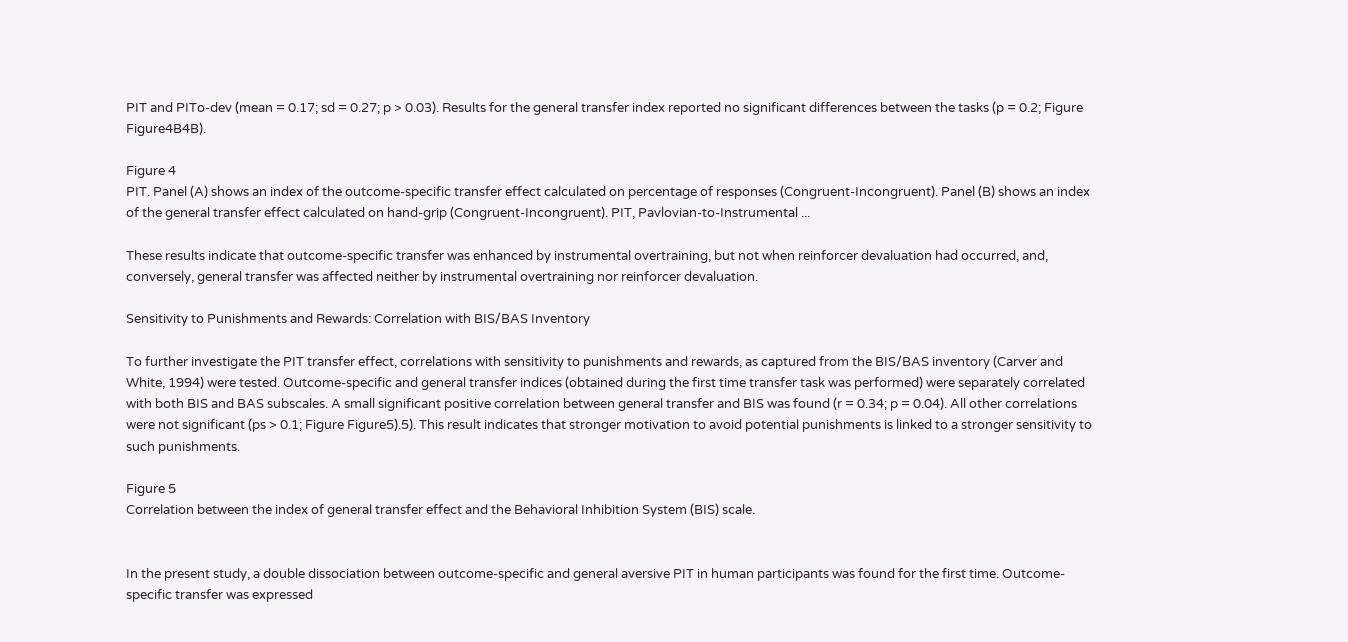PIT and PITo-dev (mean = 0.17; sd = 0.27; p > 0.03). Results for the general transfer index reported no significant differences between the tasks (p = 0.2; Figure Figure4B4B).

Figure 4
PIT. Panel (A) shows an index of the outcome-specific transfer effect calculated on percentage of responses (Congruent-Incongruent). Panel (B) shows an index of the general transfer effect calculated on hand-grip (Congruent-Incongruent). PIT, Pavlovian-to-Instrumental ...

These results indicate that outcome-specific transfer was enhanced by instrumental overtraining, but not when reinforcer devaluation had occurred, and, conversely, general transfer was affected neither by instrumental overtraining nor reinforcer devaluation.

Sensitivity to Punishments and Rewards: Correlation with BIS/BAS Inventory

To further investigate the PIT transfer effect, correlations with sensitivity to punishments and rewards, as captured from the BIS/BAS inventory (Carver and White, 1994) were tested. Outcome-specific and general transfer indices (obtained during the first time transfer task was performed) were separately correlated with both BIS and BAS subscales. A small significant positive correlation between general transfer and BIS was found (r = 0.34; p = 0.04). All other correlations were not significant (ps > 0.1; Figure Figure5).5). This result indicates that stronger motivation to avoid potential punishments is linked to a stronger sensitivity to such punishments.

Figure 5
Correlation between the index of general transfer effect and the Behavioral Inhibition System (BIS) scale.


In the present study, a double dissociation between outcome-specific and general aversive PIT in human participants was found for the first time. Outcome-specific transfer was expressed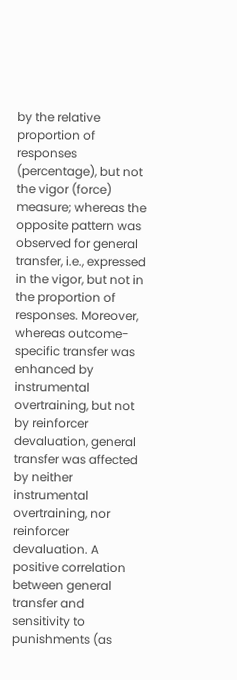by the relative proportion of responses (percentage), but not the vigor (force) measure; whereas the opposite pattern was observed for general transfer, i.e., expressed in the vigor, but not in the proportion of responses. Moreover, whereas outcome-specific transfer was enhanced by instrumental overtraining, but not by reinforcer devaluation, general transfer was affected by neither instrumental overtraining, nor reinforcer devaluation. A positive correlation between general transfer and sensitivity to punishments (as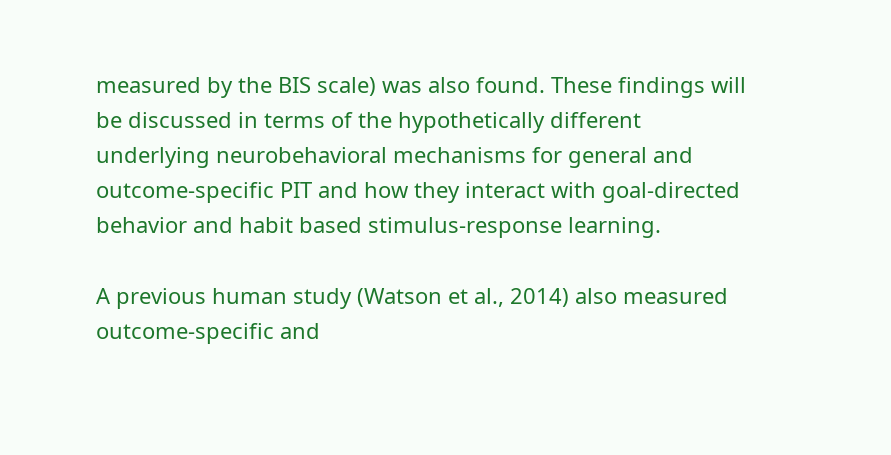measured by the BIS scale) was also found. These findings will be discussed in terms of the hypothetically different underlying neurobehavioral mechanisms for general and outcome-specific PIT and how they interact with goal-directed behavior and habit based stimulus-response learning.

A previous human study (Watson et al., 2014) also measured outcome-specific and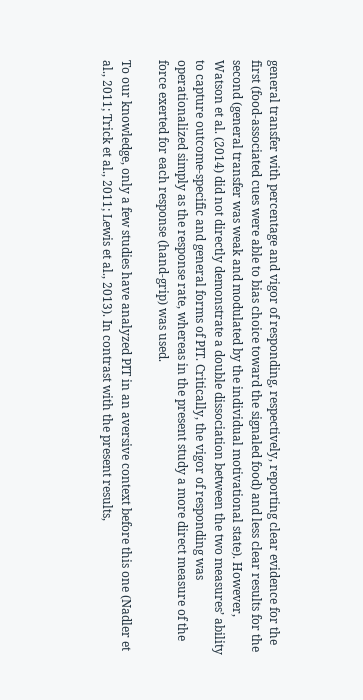general transfer with percentage and vigor of responding, respectively, reporting clear evidence for the first (food-associated cues were able to bias choice toward the signaled food) and less clear results for the second (general transfer was weak and modulated by the individual motivational state). However, Watson et al. (2014) did not directly demonstrate a double dissociation between the two measures’ ability to capture outcome-specific and general forms of PIT. Critically, the vigor of responding was operationalized simply as the response rate, whereas in the present study a more direct measure of the force exerted for each response (hand-grip) was used.

To our knowledge, only a few studies have analyzed PIT in an aversive context before this one (Nadler et al., 2011; Trick et al., 2011; Lewis et al., 2013). In contrast with the present results,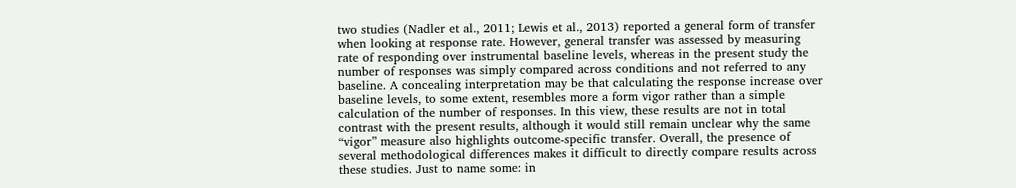two studies (Nadler et al., 2011; Lewis et al., 2013) reported a general form of transfer when looking at response rate. However, general transfer was assessed by measuring rate of responding over instrumental baseline levels, whereas in the present study the number of responses was simply compared across conditions and not referred to any baseline. A concealing interpretation may be that calculating the response increase over baseline levels, to some extent, resembles more a form vigor rather than a simple calculation of the number of responses. In this view, these results are not in total contrast with the present results, although it would still remain unclear why the same “vigor” measure also highlights outcome-specific transfer. Overall, the presence of several methodological differences makes it difficult to directly compare results across these studies. Just to name some: in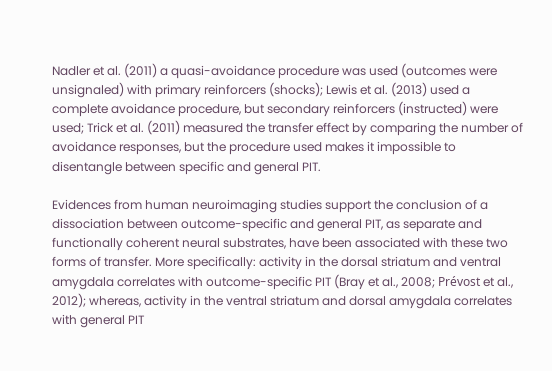Nadler et al. (2011) a quasi-avoidance procedure was used (outcomes were unsignaled) with primary reinforcers (shocks); Lewis et al. (2013) used a complete avoidance procedure, but secondary reinforcers (instructed) were used; Trick et al. (2011) measured the transfer effect by comparing the number of avoidance responses, but the procedure used makes it impossible to disentangle between specific and general PIT.

Evidences from human neuroimaging studies support the conclusion of a dissociation between outcome-specific and general PIT, as separate and functionally coherent neural substrates, have been associated with these two forms of transfer. More specifically: activity in the dorsal striatum and ventral amygdala correlates with outcome-specific PIT (Bray et al., 2008; Prévost et al., 2012); whereas, activity in the ventral striatum and dorsal amygdala correlates with general PIT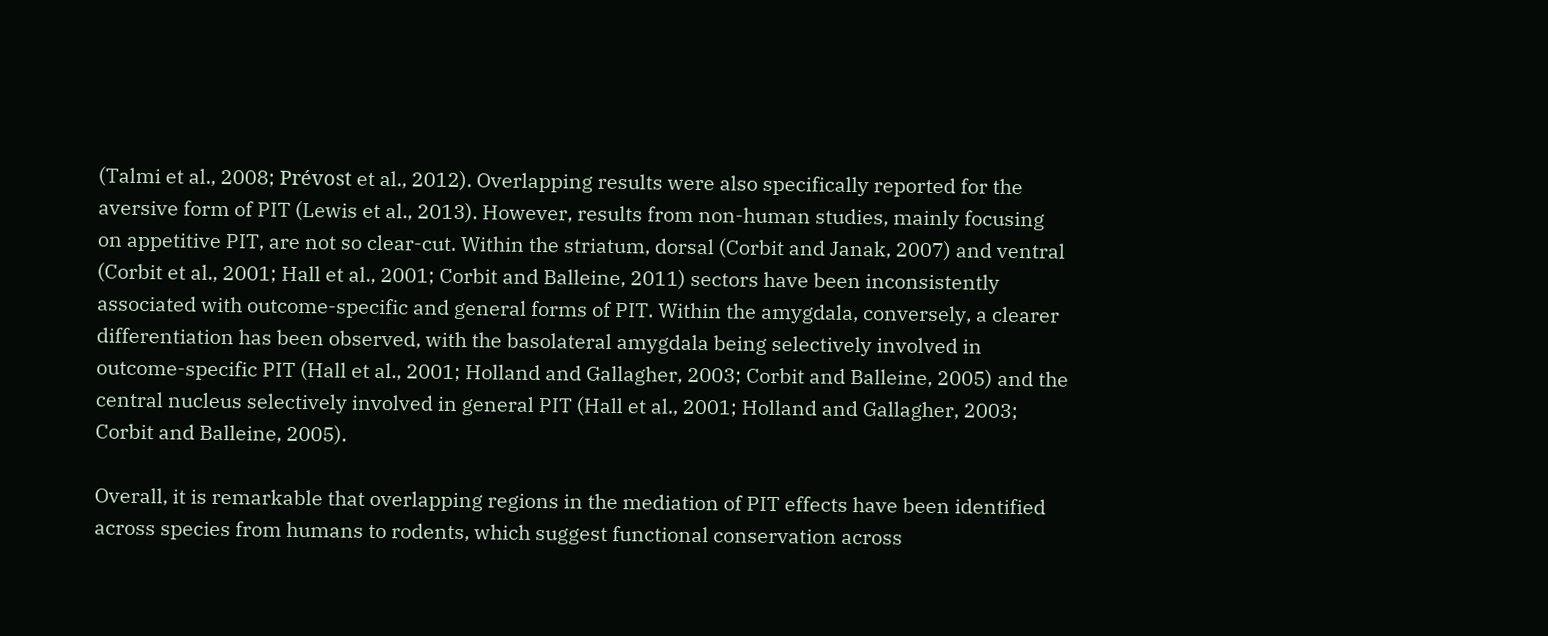(Talmi et al., 2008; Prévost et al., 2012). Overlapping results were also specifically reported for the aversive form of PIT (Lewis et al., 2013). However, results from non-human studies, mainly focusing on appetitive PIT, are not so clear-cut. Within the striatum, dorsal (Corbit and Janak, 2007) and ventral (Corbit et al., 2001; Hall et al., 2001; Corbit and Balleine, 2011) sectors have been inconsistently associated with outcome-specific and general forms of PIT. Within the amygdala, conversely, a clearer differentiation has been observed, with the basolateral amygdala being selectively involved in outcome-specific PIT (Hall et al., 2001; Holland and Gallagher, 2003; Corbit and Balleine, 2005) and the central nucleus selectively involved in general PIT (Hall et al., 2001; Holland and Gallagher, 2003; Corbit and Balleine, 2005).

Overall, it is remarkable that overlapping regions in the mediation of PIT effects have been identified across species from humans to rodents, which suggest functional conservation across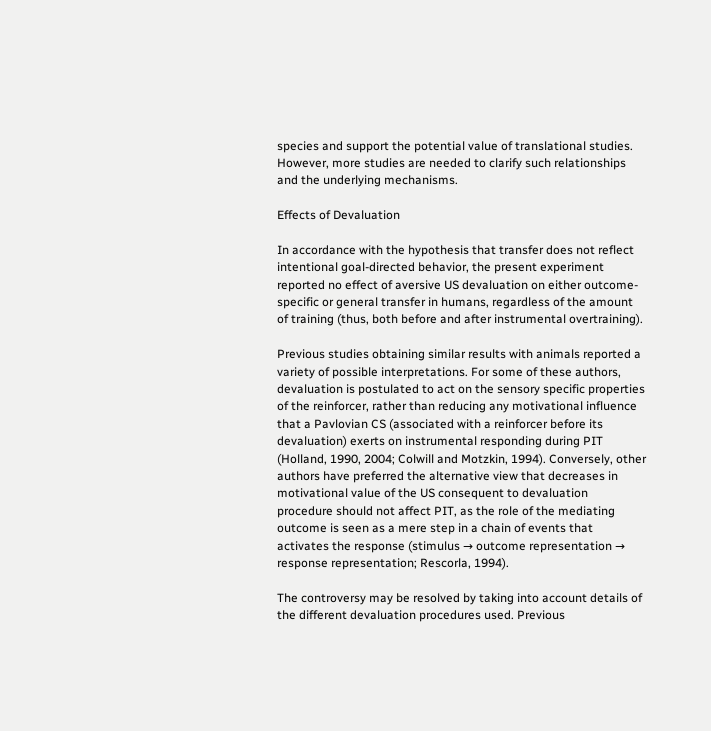species and support the potential value of translational studies. However, more studies are needed to clarify such relationships and the underlying mechanisms.

Effects of Devaluation

In accordance with the hypothesis that transfer does not reflect intentional goal-directed behavior, the present experiment reported no effect of aversive US devaluation on either outcome-specific or general transfer in humans, regardless of the amount of training (thus, both before and after instrumental overtraining).

Previous studies obtaining similar results with animals reported a variety of possible interpretations. For some of these authors, devaluation is postulated to act on the sensory specific properties of the reinforcer, rather than reducing any motivational influence that a Pavlovian CS (associated with a reinforcer before its devaluation) exerts on instrumental responding during PIT (Holland, 1990, 2004; Colwill and Motzkin, 1994). Conversely, other authors have preferred the alternative view that decreases in motivational value of the US consequent to devaluation procedure should not affect PIT, as the role of the mediating outcome is seen as a mere step in a chain of events that activates the response (stimulus → outcome representation → response representation; Rescorla, 1994).

The controversy may be resolved by taking into account details of the different devaluation procedures used. Previous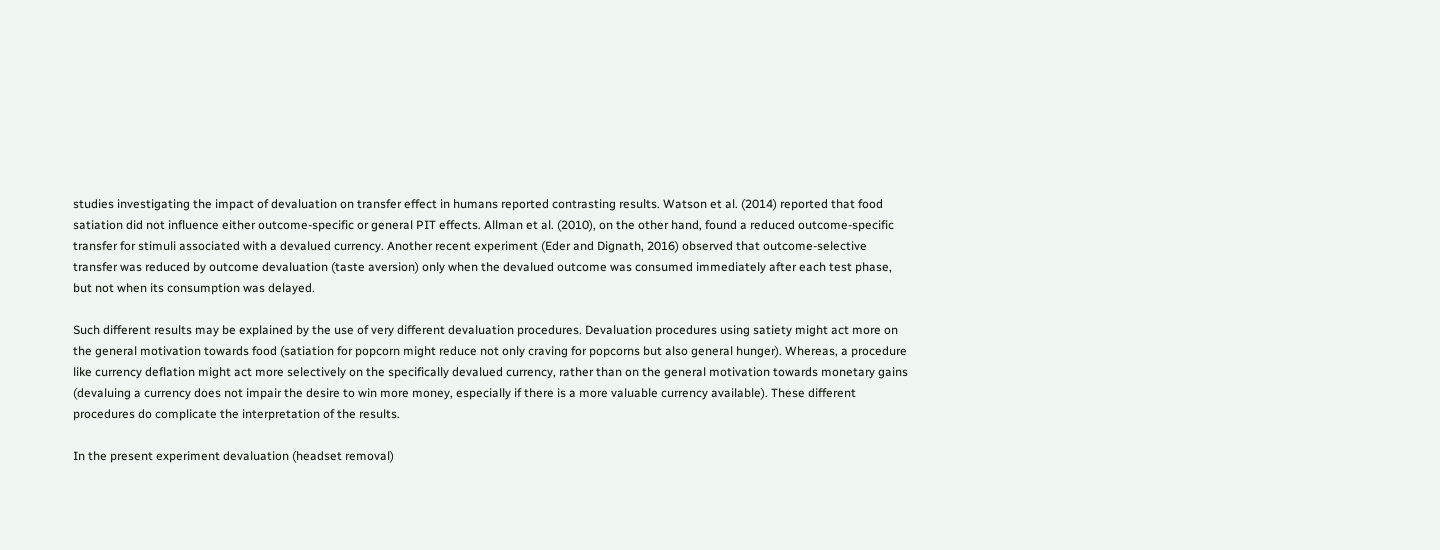studies investigating the impact of devaluation on transfer effect in humans reported contrasting results. Watson et al. (2014) reported that food satiation did not influence either outcome-specific or general PIT effects. Allman et al. (2010), on the other hand, found a reduced outcome-specific transfer for stimuli associated with a devalued currency. Another recent experiment (Eder and Dignath, 2016) observed that outcome-selective transfer was reduced by outcome devaluation (taste aversion) only when the devalued outcome was consumed immediately after each test phase, but not when its consumption was delayed.

Such different results may be explained by the use of very different devaluation procedures. Devaluation procedures using satiety might act more on the general motivation towards food (satiation for popcorn might reduce not only craving for popcorns but also general hunger). Whereas, a procedure like currency deflation might act more selectively on the specifically devalued currency, rather than on the general motivation towards monetary gains (devaluing a currency does not impair the desire to win more money, especially if there is a more valuable currency available). These different procedures do complicate the interpretation of the results.

In the present experiment devaluation (headset removal)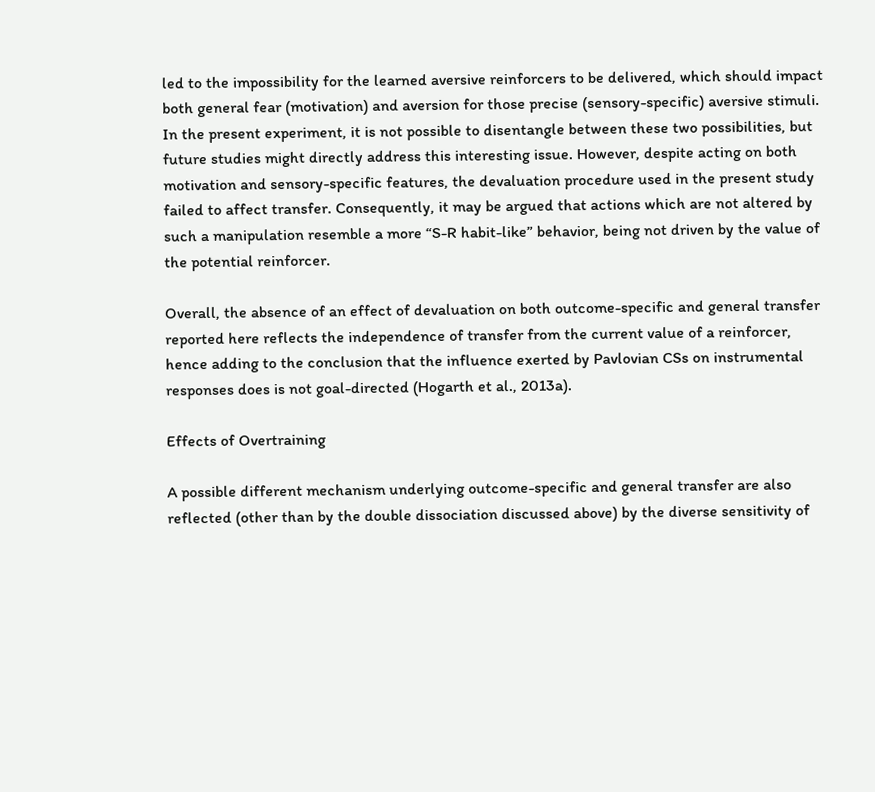led to the impossibility for the learned aversive reinforcers to be delivered, which should impact both general fear (motivation) and aversion for those precise (sensory-specific) aversive stimuli. In the present experiment, it is not possible to disentangle between these two possibilities, but future studies might directly address this interesting issue. However, despite acting on both motivation and sensory-specific features, the devaluation procedure used in the present study failed to affect transfer. Consequently, it may be argued that actions which are not altered by such a manipulation resemble a more “S-R habit-like” behavior, being not driven by the value of the potential reinforcer.

Overall, the absence of an effect of devaluation on both outcome-specific and general transfer reported here reflects the independence of transfer from the current value of a reinforcer, hence adding to the conclusion that the influence exerted by Pavlovian CSs on instrumental responses does is not goal-directed (Hogarth et al., 2013a).

Effects of Overtraining

A possible different mechanism underlying outcome-specific and general transfer are also reflected (other than by the double dissociation discussed above) by the diverse sensitivity of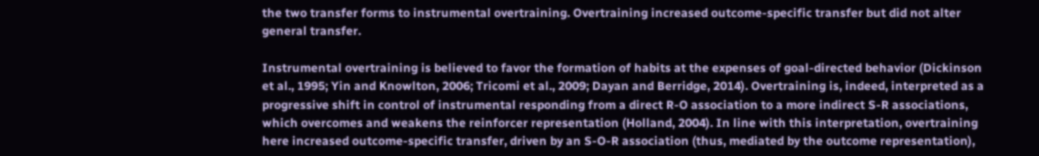the two transfer forms to instrumental overtraining. Overtraining increased outcome-specific transfer but did not alter general transfer.

Instrumental overtraining is believed to favor the formation of habits at the expenses of goal-directed behavior (Dickinson et al., 1995; Yin and Knowlton, 2006; Tricomi et al., 2009; Dayan and Berridge, 2014). Overtraining is, indeed, interpreted as a progressive shift in control of instrumental responding from a direct R-O association to a more indirect S-R associations, which overcomes and weakens the reinforcer representation (Holland, 2004). In line with this interpretation, overtraining here increased outcome-specific transfer, driven by an S-O-R association (thus, mediated by the outcome representation),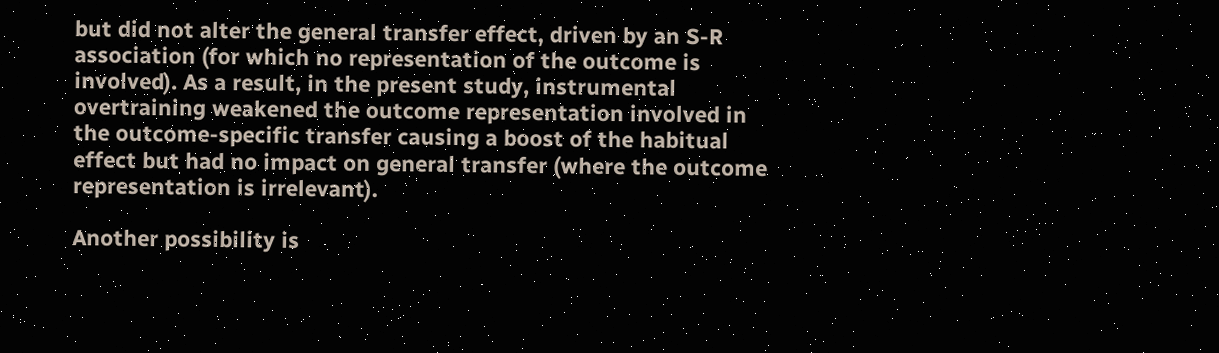but did not alter the general transfer effect, driven by an S-R association (for which no representation of the outcome is involved). As a result, in the present study, instrumental overtraining weakened the outcome representation involved in the outcome-specific transfer causing a boost of the habitual effect but had no impact on general transfer (where the outcome representation is irrelevant).

Another possibility is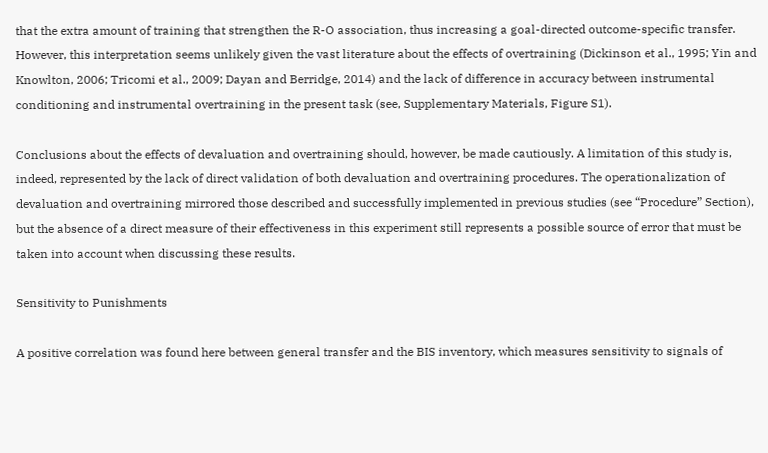that the extra amount of training that strengthen the R-O association, thus increasing a goal-directed outcome-specific transfer. However, this interpretation seems unlikely given the vast literature about the effects of overtraining (Dickinson et al., 1995; Yin and Knowlton, 2006; Tricomi et al., 2009; Dayan and Berridge, 2014) and the lack of difference in accuracy between instrumental conditioning and instrumental overtraining in the present task (see, Supplementary Materials, Figure S1).

Conclusions about the effects of devaluation and overtraining should, however, be made cautiously. A limitation of this study is, indeed, represented by the lack of direct validation of both devaluation and overtraining procedures. The operationalization of devaluation and overtraining mirrored those described and successfully implemented in previous studies (see “Procedure” Section), but the absence of a direct measure of their effectiveness in this experiment still represents a possible source of error that must be taken into account when discussing these results.

Sensitivity to Punishments

A positive correlation was found here between general transfer and the BIS inventory, which measures sensitivity to signals of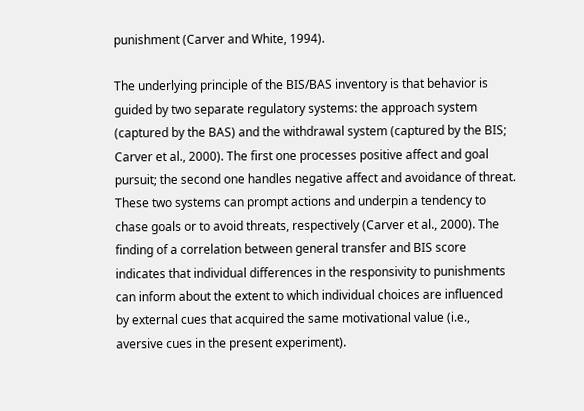punishment (Carver and White, 1994).

The underlying principle of the BIS/BAS inventory is that behavior is guided by two separate regulatory systems: the approach system (captured by the BAS) and the withdrawal system (captured by the BIS; Carver et al., 2000). The first one processes positive affect and goal pursuit; the second one handles negative affect and avoidance of threat. These two systems can prompt actions and underpin a tendency to chase goals or to avoid threats, respectively (Carver et al., 2000). The finding of a correlation between general transfer and BIS score indicates that individual differences in the responsivity to punishments can inform about the extent to which individual choices are influenced by external cues that acquired the same motivational value (i.e., aversive cues in the present experiment).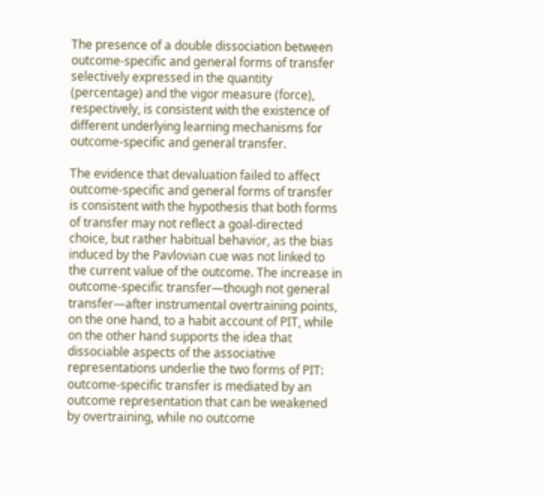The presence of a double dissociation between outcome-specific and general forms of transfer selectively expressed in the quantity (percentage) and the vigor measure (force), respectively, is consistent with the existence of different underlying learning mechanisms for outcome-specific and general transfer.

The evidence that devaluation failed to affect outcome-specific and general forms of transfer is consistent with the hypothesis that both forms of transfer may not reflect a goal-directed choice, but rather habitual behavior, as the bias induced by the Pavlovian cue was not linked to the current value of the outcome. The increase in outcome-specific transfer—though not general transfer—after instrumental overtraining points, on the one hand, to a habit account of PIT, while on the other hand supports the idea that dissociable aspects of the associative representations underlie the two forms of PIT: outcome-specific transfer is mediated by an outcome representation that can be weakened by overtraining, while no outcome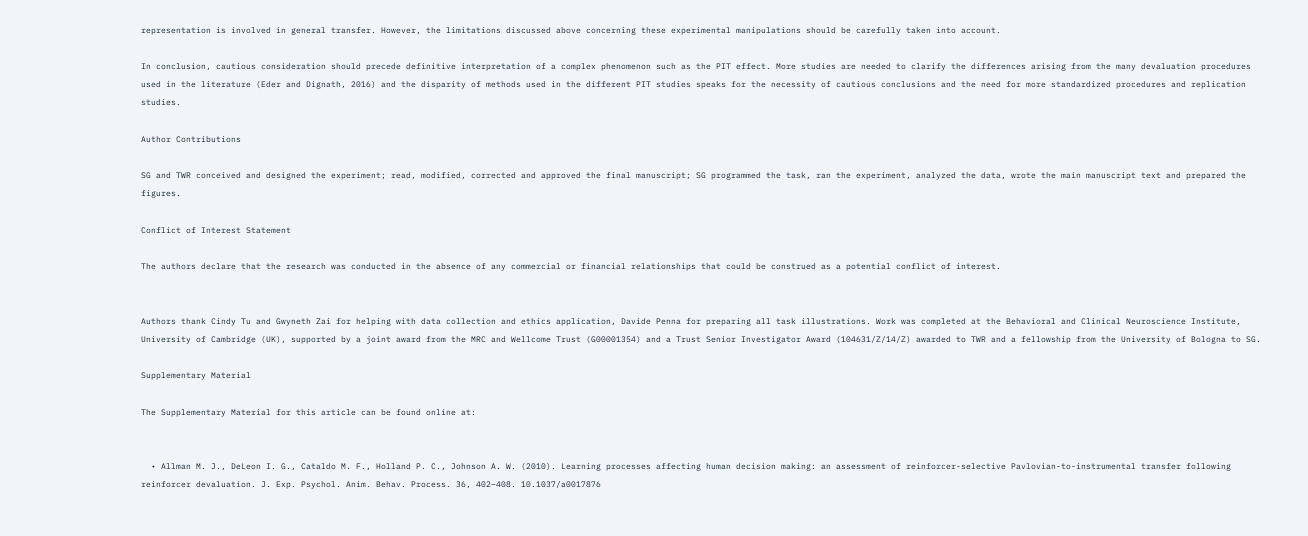representation is involved in general transfer. However, the limitations discussed above concerning these experimental manipulations should be carefully taken into account.

In conclusion, cautious consideration should precede definitive interpretation of a complex phenomenon such as the PIT effect. More studies are needed to clarify the differences arising from the many devaluation procedures used in the literature (Eder and Dignath, 2016) and the disparity of methods used in the different PIT studies speaks for the necessity of cautious conclusions and the need for more standardized procedures and replication studies.

Author Contributions

SG and TWR conceived and designed the experiment; read, modified, corrected and approved the final manuscript; SG programmed the task, ran the experiment, analyzed the data, wrote the main manuscript text and prepared the figures.

Conflict of Interest Statement

The authors declare that the research was conducted in the absence of any commercial or financial relationships that could be construed as a potential conflict of interest.


Authors thank Cindy Tu and Gwyneth Zai for helping with data collection and ethics application, Davide Penna for preparing all task illustrations. Work was completed at the Behavioral and Clinical Neuroscience Institute, University of Cambridge (UK), supported by a joint award from the MRC and Wellcome Trust (G00001354) and a Trust Senior Investigator Award (104631/Z/14/Z) awarded to TWR and a fellowship from the University of Bologna to SG.

Supplementary Material

The Supplementary Material for this article can be found online at:


  • Allman M. J., DeLeon I. G., Cataldo M. F., Holland P. C., Johnson A. W. (2010). Learning processes affecting human decision making: an assessment of reinforcer-selective Pavlovian-to-instrumental transfer following reinforcer devaluation. J. Exp. Psychol. Anim. Behav. Process. 36, 402–408. 10.1037/a0017876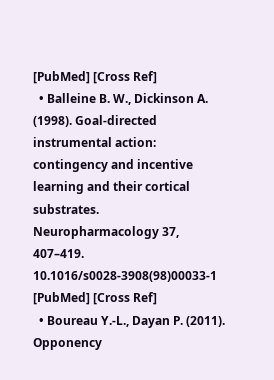[PubMed] [Cross Ref]
  • Balleine B. W., Dickinson A. (1998). Goal-directed instrumental action: contingency and incentive learning and their cortical substrates. Neuropharmacology 37, 407–419. 10.1016/s0028-3908(98)00033-1 [PubMed] [Cross Ref]
  • Boureau Y.-L., Dayan P. (2011). Opponency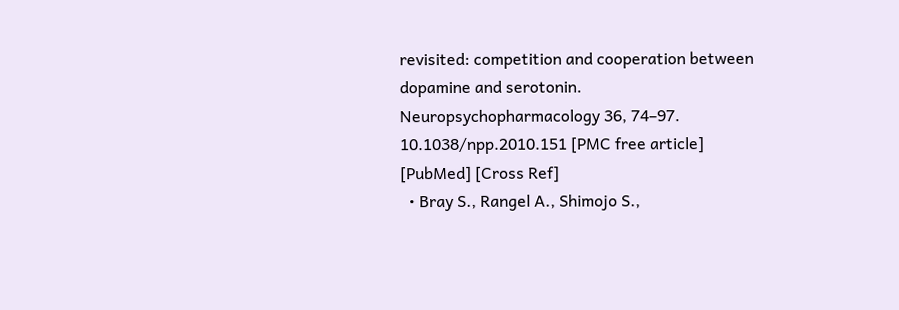revisited: competition and cooperation between dopamine and serotonin. Neuropsychopharmacology 36, 74–97. 10.1038/npp.2010.151 [PMC free article] [PubMed] [Cross Ref]
  • Bray S., Rangel A., Shimojo S.,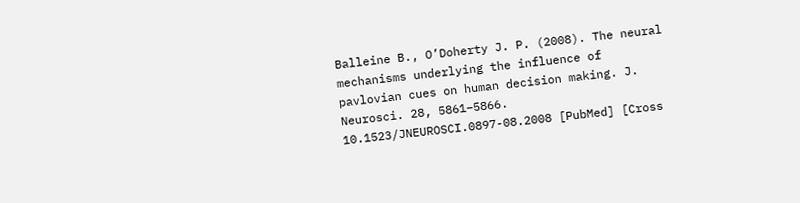Balleine B., O’Doherty J. P. (2008). The neural mechanisms underlying the influence of pavlovian cues on human decision making. J. Neurosci. 28, 5861–5866. 10.1523/JNEUROSCI.0897-08.2008 [PubMed] [Cross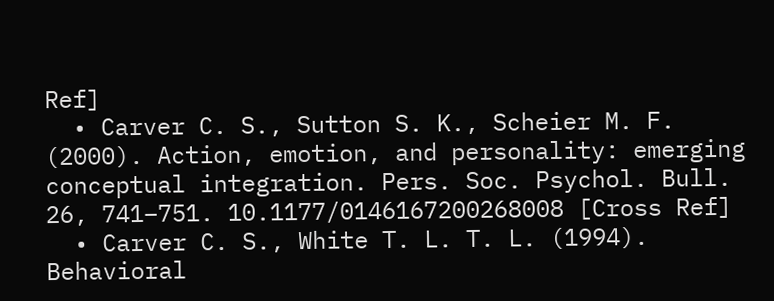Ref]
  • Carver C. S., Sutton S. K., Scheier M. F. (2000). Action, emotion, and personality: emerging conceptual integration. Pers. Soc. Psychol. Bull. 26, 741–751. 10.1177/0146167200268008 [Cross Ref]
  • Carver C. S., White T. L. T. L. (1994). Behavioral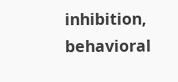inhibition, behavioral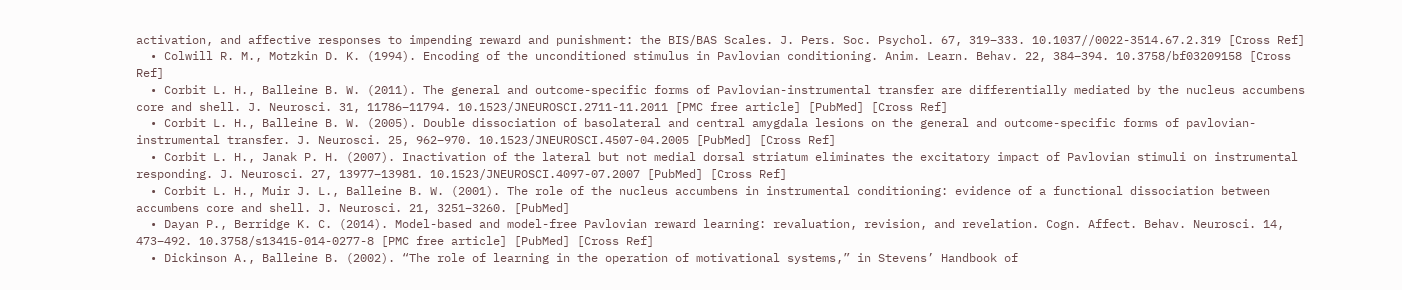activation, and affective responses to impending reward and punishment: the BIS/BAS Scales. J. Pers. Soc. Psychol. 67, 319–333. 10.1037//0022-3514.67.2.319 [Cross Ref]
  • Colwill R. M., Motzkin D. K. (1994). Encoding of the unconditioned stimulus in Pavlovian conditioning. Anim. Learn. Behav. 22, 384–394. 10.3758/bf03209158 [Cross Ref]
  • Corbit L. H., Balleine B. W. (2011). The general and outcome-specific forms of Pavlovian-instrumental transfer are differentially mediated by the nucleus accumbens core and shell. J. Neurosci. 31, 11786–11794. 10.1523/JNEUROSCI.2711-11.2011 [PMC free article] [PubMed] [Cross Ref]
  • Corbit L. H., Balleine B. W. (2005). Double dissociation of basolateral and central amygdala lesions on the general and outcome-specific forms of pavlovian-instrumental transfer. J. Neurosci. 25, 962–970. 10.1523/JNEUROSCI.4507-04.2005 [PubMed] [Cross Ref]
  • Corbit L. H., Janak P. H. (2007). Inactivation of the lateral but not medial dorsal striatum eliminates the excitatory impact of Pavlovian stimuli on instrumental responding. J. Neurosci. 27, 13977–13981. 10.1523/JNEUROSCI.4097-07.2007 [PubMed] [Cross Ref]
  • Corbit L. H., Muir J. L., Balleine B. W. (2001). The role of the nucleus accumbens in instrumental conditioning: evidence of a functional dissociation between accumbens core and shell. J. Neurosci. 21, 3251–3260. [PubMed]
  • Dayan P., Berridge K. C. (2014). Model-based and model-free Pavlovian reward learning: revaluation, revision, and revelation. Cogn. Affect. Behav. Neurosci. 14, 473–492. 10.3758/s13415-014-0277-8 [PMC free article] [PubMed] [Cross Ref]
  • Dickinson A., Balleine B. (2002). “The role of learning in the operation of motivational systems,” in Stevens’ Handbook of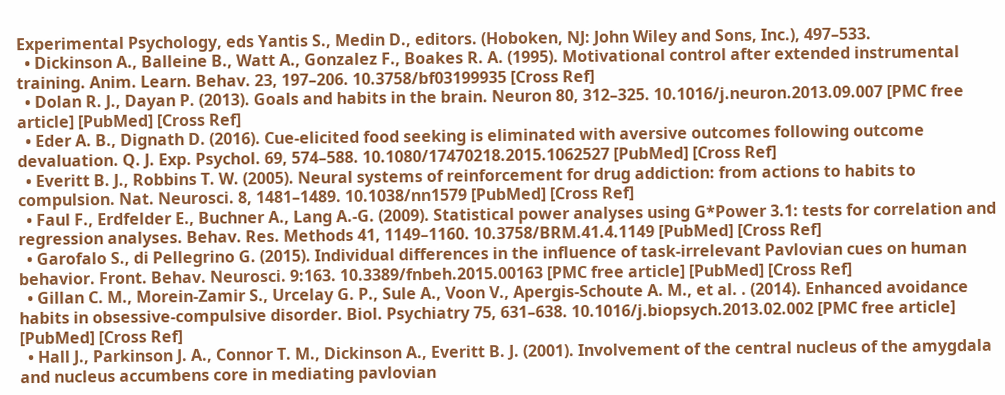Experimental Psychology, eds Yantis S., Medin D., editors. (Hoboken, NJ: John Wiley and Sons, Inc.), 497–533.
  • Dickinson A., Balleine B., Watt A., Gonzalez F., Boakes R. A. (1995). Motivational control after extended instrumental training. Anim. Learn. Behav. 23, 197–206. 10.3758/bf03199935 [Cross Ref]
  • Dolan R. J., Dayan P. (2013). Goals and habits in the brain. Neuron 80, 312–325. 10.1016/j.neuron.2013.09.007 [PMC free article] [PubMed] [Cross Ref]
  • Eder A. B., Dignath D. (2016). Cue-elicited food seeking is eliminated with aversive outcomes following outcome devaluation. Q. J. Exp. Psychol. 69, 574–588. 10.1080/17470218.2015.1062527 [PubMed] [Cross Ref]
  • Everitt B. J., Robbins T. W. (2005). Neural systems of reinforcement for drug addiction: from actions to habits to compulsion. Nat. Neurosci. 8, 1481–1489. 10.1038/nn1579 [PubMed] [Cross Ref]
  • Faul F., Erdfelder E., Buchner A., Lang A.-G. (2009). Statistical power analyses using G*Power 3.1: tests for correlation and regression analyses. Behav. Res. Methods 41, 1149–1160. 10.3758/BRM.41.4.1149 [PubMed] [Cross Ref]
  • Garofalo S., di Pellegrino G. (2015). Individual differences in the influence of task-irrelevant Pavlovian cues on human behavior. Front. Behav. Neurosci. 9:163. 10.3389/fnbeh.2015.00163 [PMC free article] [PubMed] [Cross Ref]
  • Gillan C. M., Morein-Zamir S., Urcelay G. P., Sule A., Voon V., Apergis-Schoute A. M., et al. . (2014). Enhanced avoidance habits in obsessive-compulsive disorder. Biol. Psychiatry 75, 631–638. 10.1016/j.biopsych.2013.02.002 [PMC free article] [PubMed] [Cross Ref]
  • Hall J., Parkinson J. A., Connor T. M., Dickinson A., Everitt B. J. (2001). Involvement of the central nucleus of the amygdala and nucleus accumbens core in mediating pavlovian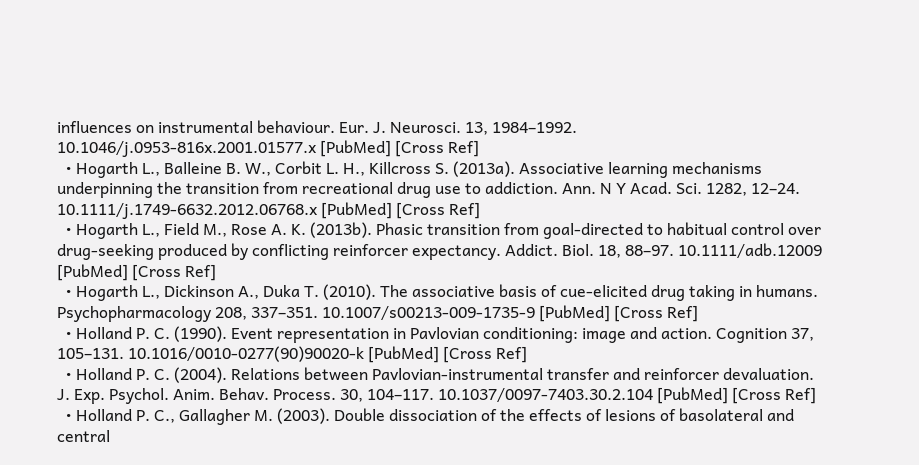influences on instrumental behaviour. Eur. J. Neurosci. 13, 1984–1992. 10.1046/j.0953-816x.2001.01577.x [PubMed] [Cross Ref]
  • Hogarth L., Balleine B. W., Corbit L. H., Killcross S. (2013a). Associative learning mechanisms underpinning the transition from recreational drug use to addiction. Ann. N Y Acad. Sci. 1282, 12–24. 10.1111/j.1749-6632.2012.06768.x [PubMed] [Cross Ref]
  • Hogarth L., Field M., Rose A. K. (2013b). Phasic transition from goal-directed to habitual control over drug-seeking produced by conflicting reinforcer expectancy. Addict. Biol. 18, 88–97. 10.1111/adb.12009 [PubMed] [Cross Ref]
  • Hogarth L., Dickinson A., Duka T. (2010). The associative basis of cue-elicited drug taking in humans. Psychopharmacology 208, 337–351. 10.1007/s00213-009-1735-9 [PubMed] [Cross Ref]
  • Holland P. C. (1990). Event representation in Pavlovian conditioning: image and action. Cognition 37, 105–131. 10.1016/0010-0277(90)90020-k [PubMed] [Cross Ref]
  • Holland P. C. (2004). Relations between Pavlovian-instrumental transfer and reinforcer devaluation. J. Exp. Psychol. Anim. Behav. Process. 30, 104–117. 10.1037/0097-7403.30.2.104 [PubMed] [Cross Ref]
  • Holland P. C., Gallagher M. (2003). Double dissociation of the effects of lesions of basolateral and central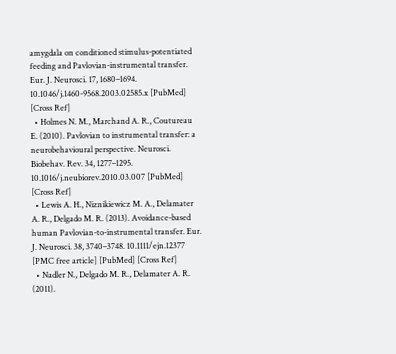amygdala on conditioned stimulus-potentiated feeding and Pavlovian-instrumental transfer. Eur. J. Neurosci. 17, 1680–1694. 10.1046/j.1460-9568.2003.02585.x [PubMed] [Cross Ref]
  • Holmes N. M., Marchand A. R., Coutureau E. (2010). Pavlovian to instrumental transfer: a neurobehavioural perspective. Neurosci. Biobehav. Rev. 34, 1277–1295. 10.1016/j.neubiorev.2010.03.007 [PubMed] [Cross Ref]
  • Lewis A. H., Niznikiewicz M. A., Delamater A. R., Delgado M. R. (2013). Avoidance-based human Pavlovian-to-instrumental transfer. Eur. J. Neurosci. 38, 3740–3748. 10.1111/ejn.12377 [PMC free article] [PubMed] [Cross Ref]
  • Nadler N., Delgado M. R., Delamater A. R. (2011).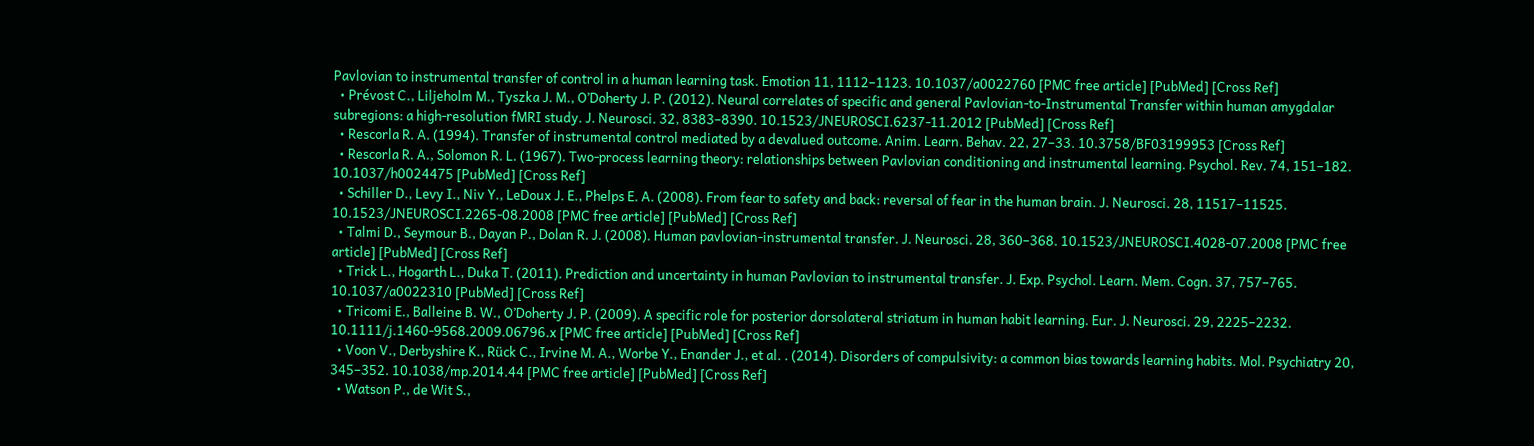Pavlovian to instrumental transfer of control in a human learning task. Emotion 11, 1112–1123. 10.1037/a0022760 [PMC free article] [PubMed] [Cross Ref]
  • Prévost C., Liljeholm M., Tyszka J. M., O’Doherty J. P. (2012). Neural correlates of specific and general Pavlovian-to-Instrumental Transfer within human amygdalar subregions: a high-resolution fMRI study. J. Neurosci. 32, 8383–8390. 10.1523/JNEUROSCI.6237-11.2012 [PubMed] [Cross Ref]
  • Rescorla R. A. (1994). Transfer of instrumental control mediated by a devalued outcome. Anim. Learn. Behav. 22, 27–33. 10.3758/BF03199953 [Cross Ref]
  • Rescorla R. A., Solomon R. L. (1967). Two-process learning theory: relationships between Pavlovian conditioning and instrumental learning. Psychol. Rev. 74, 151–182. 10.1037/h0024475 [PubMed] [Cross Ref]
  • Schiller D., Levy I., Niv Y., LeDoux J. E., Phelps E. A. (2008). From fear to safety and back: reversal of fear in the human brain. J. Neurosci. 28, 11517–11525. 10.1523/JNEUROSCI.2265-08.2008 [PMC free article] [PubMed] [Cross Ref]
  • Talmi D., Seymour B., Dayan P., Dolan R. J. (2008). Human pavlovian-instrumental transfer. J. Neurosci. 28, 360–368. 10.1523/JNEUROSCI.4028-07.2008 [PMC free article] [PubMed] [Cross Ref]
  • Trick L., Hogarth L., Duka T. (2011). Prediction and uncertainty in human Pavlovian to instrumental transfer. J. Exp. Psychol. Learn. Mem. Cogn. 37, 757–765. 10.1037/a0022310 [PubMed] [Cross Ref]
  • Tricomi E., Balleine B. W., O’Doherty J. P. (2009). A specific role for posterior dorsolateral striatum in human habit learning. Eur. J. Neurosci. 29, 2225–2232. 10.1111/j.1460-9568.2009.06796.x [PMC free article] [PubMed] [Cross Ref]
  • Voon V., Derbyshire K., Rück C., Irvine M. A., Worbe Y., Enander J., et al. . (2014). Disorders of compulsivity: a common bias towards learning habits. Mol. Psychiatry 20, 345–352. 10.1038/mp.2014.44 [PMC free article] [PubMed] [Cross Ref]
  • Watson P., de Wit S.,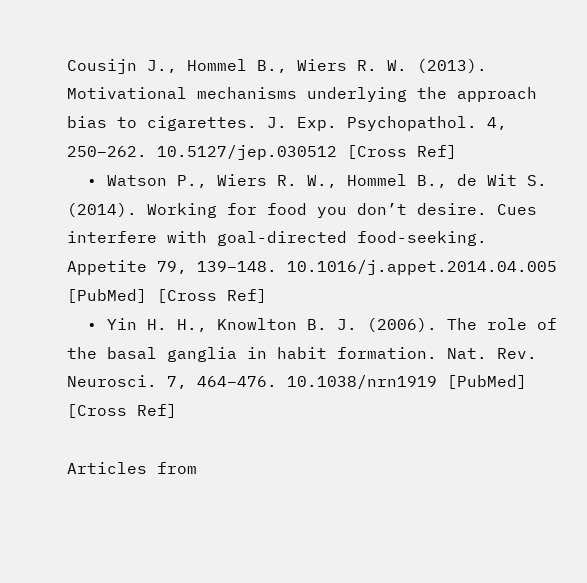Cousijn J., Hommel B., Wiers R. W. (2013). Motivational mechanisms underlying the approach bias to cigarettes. J. Exp. Psychopathol. 4, 250–262. 10.5127/jep.030512 [Cross Ref]
  • Watson P., Wiers R. W., Hommel B., de Wit S. (2014). Working for food you don’t desire. Cues interfere with goal-directed food-seeking. Appetite 79, 139–148. 10.1016/j.appet.2014.04.005 [PubMed] [Cross Ref]
  • Yin H. H., Knowlton B. J. (2006). The role of the basal ganglia in habit formation. Nat. Rev. Neurosci. 7, 464–476. 10.1038/nrn1919 [PubMed] [Cross Ref]

Articles from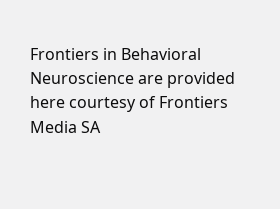Frontiers in Behavioral Neuroscience are provided here courtesy of Frontiers Media SA